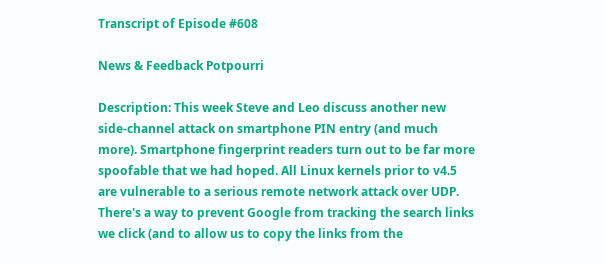Transcript of Episode #608

News & Feedback Potpourri

Description: This week Steve and Leo discuss another new side-channel attack on smartphone PIN entry (and much more). Smartphone fingerprint readers turn out to be far more spoofable that we had hoped. All Linux kernels prior to v4.5 are vulnerable to a serious remote network attack over UDP. There's a way to prevent Google from tracking the search links we click (and to allow us to copy the links from the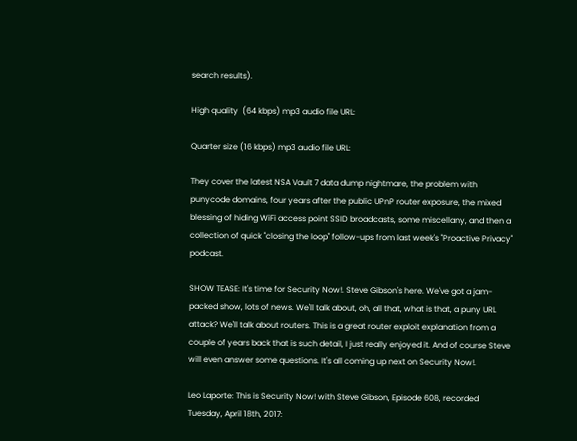search results).

High quality  (64 kbps) mp3 audio file URL:

Quarter size (16 kbps) mp3 audio file URL:

They cover the latest NSA Vault 7 data dump nightmare, the problem with punycode domains, four years after the public UPnP router exposure, the mixed blessing of hiding WiFi access point SSID broadcasts, some miscellany, and then a collection of quick "closing the loop" follow-ups from last week's "Proactive Privacy" podcast.

SHOW TEASE: It's time for Security Now!. Steve Gibson's here. We've got a jam-packed show, lots of news. We'll talk about, oh, all that, what is that, a puny URL attack? We'll talk about routers. This is a great router exploit explanation from a couple of years back that is such detail, I just really enjoyed it. And of course Steve will even answer some questions. It's all coming up next on Security Now!.

Leo Laporte: This is Security Now! with Steve Gibson, Episode 608, recorded Tuesday, April 18th, 2017: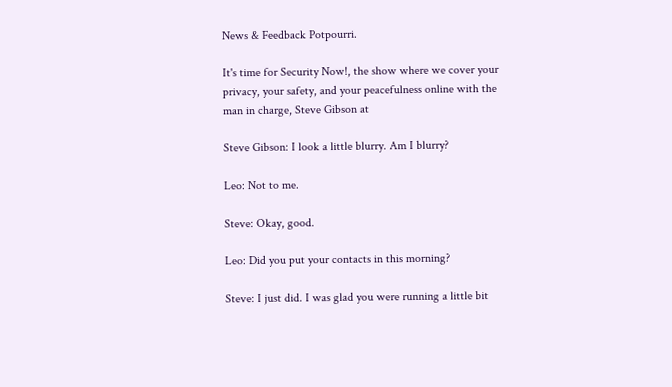News & Feedback Potpourri.

It's time for Security Now!, the show where we cover your privacy, your safety, and your peacefulness online with the man in charge, Steve Gibson at

Steve Gibson: I look a little blurry. Am I blurry?

Leo: Not to me.

Steve: Okay, good.

Leo: Did you put your contacts in this morning?

Steve: I just did. I was glad you were running a little bit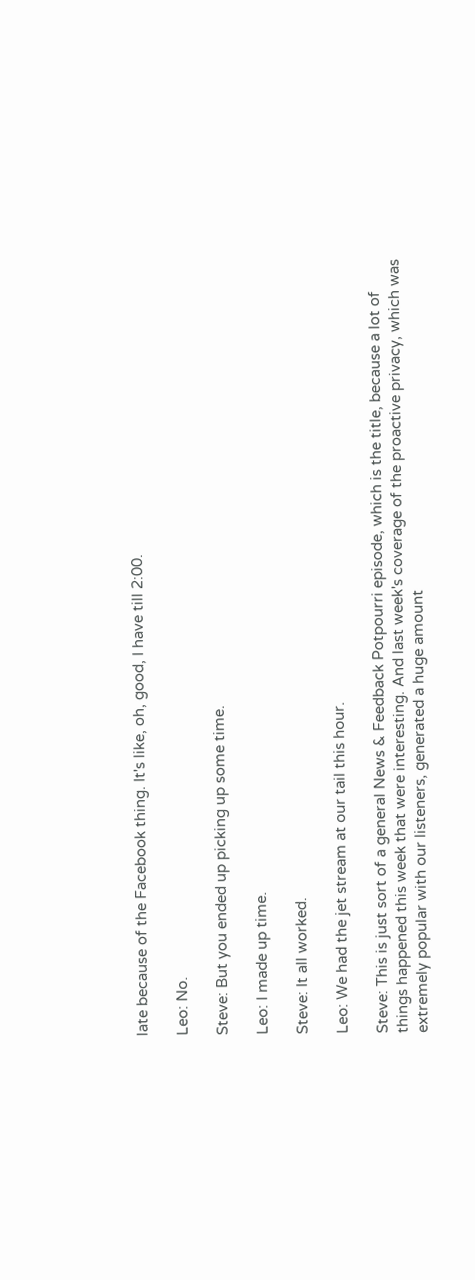late because of the Facebook thing. It's like, oh, good, I have till 2:00.

Leo: No.

Steve: But you ended up picking up some time.

Leo: I made up time.

Steve: It all worked.

Leo: We had the jet stream at our tail this hour.

Steve: This is just sort of a general News & Feedback Potpourri episode, which is the title, because a lot of things happened this week that were interesting. And last week's coverage of the proactive privacy, which was extremely popular with our listeners, generated a huge amount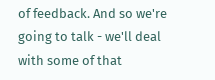of feedback. And so we're going to talk - we'll deal with some of that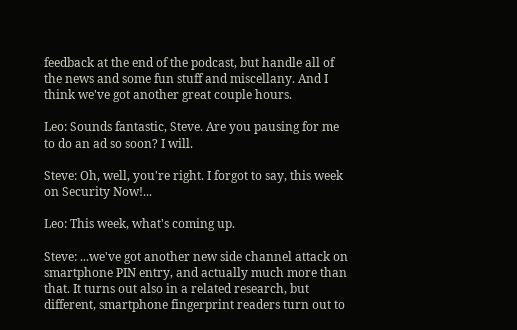feedback at the end of the podcast, but handle all of the news and some fun stuff and miscellany. And I think we've got another great couple hours.

Leo: Sounds fantastic, Steve. Are you pausing for me to do an ad so soon? I will.

Steve: Oh, well, you're right. I forgot to say, this week on Security Now!...

Leo: This week, what's coming up.

Steve: ...we've got another new side channel attack on smartphone PIN entry, and actually much more than that. It turns out also in a related research, but different, smartphone fingerprint readers turn out to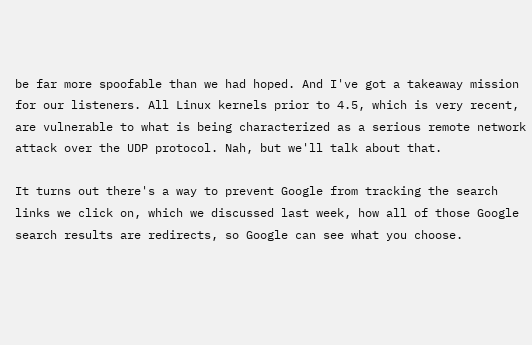be far more spoofable than we had hoped. And I've got a takeaway mission for our listeners. All Linux kernels prior to 4.5, which is very recent, are vulnerable to what is being characterized as a serious remote network attack over the UDP protocol. Nah, but we'll talk about that.

It turns out there's a way to prevent Google from tracking the search links we click on, which we discussed last week, how all of those Google search results are redirects, so Google can see what you choose.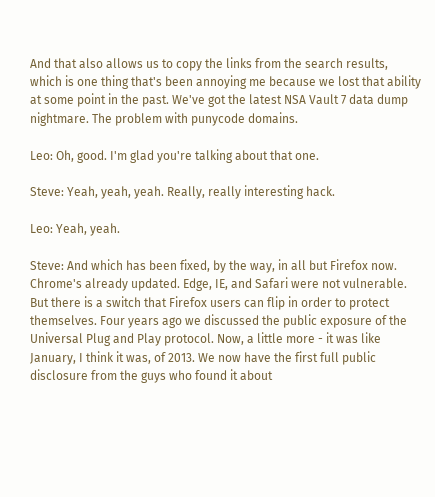And that also allows us to copy the links from the search results, which is one thing that's been annoying me because we lost that ability at some point in the past. We've got the latest NSA Vault 7 data dump nightmare. The problem with punycode domains.

Leo: Oh, good. I'm glad you're talking about that one.

Steve: Yeah, yeah, yeah. Really, really interesting hack.

Leo: Yeah, yeah.

Steve: And which has been fixed, by the way, in all but Firefox now. Chrome's already updated. Edge, IE, and Safari were not vulnerable. But there is a switch that Firefox users can flip in order to protect themselves. Four years ago we discussed the public exposure of the Universal Plug and Play protocol. Now, a little more - it was like January, I think it was, of 2013. We now have the first full public disclosure from the guys who found it about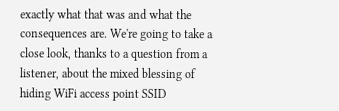exactly what that was and what the consequences are. We're going to take a close look, thanks to a question from a listener, about the mixed blessing of hiding WiFi access point SSID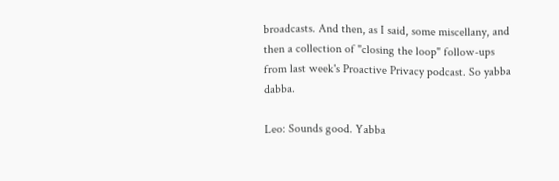broadcasts. And then, as I said, some miscellany, and then a collection of "closing the loop" follow-ups from last week's Proactive Privacy podcast. So yabba dabba.

Leo: Sounds good. Yabba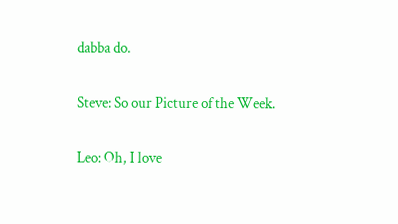dabba do.

Steve: So our Picture of the Week.

Leo: Oh, I love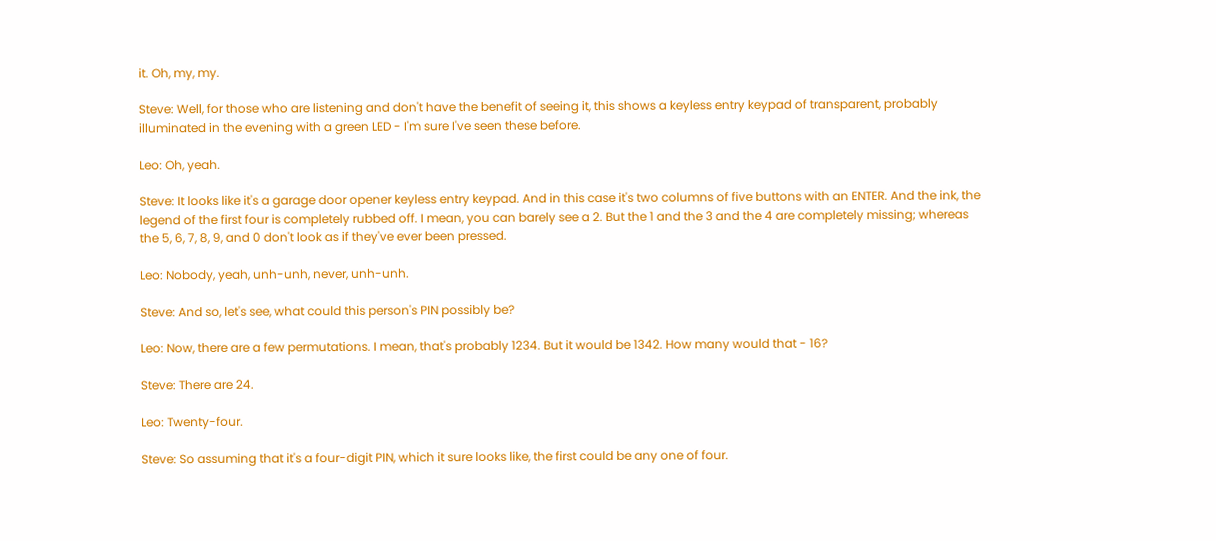it. Oh, my, my.

Steve: Well, for those who are listening and don't have the benefit of seeing it, this shows a keyless entry keypad of transparent, probably illuminated in the evening with a green LED - I'm sure I've seen these before.

Leo: Oh, yeah.

Steve: It looks like it's a garage door opener keyless entry keypad. And in this case it's two columns of five buttons with an ENTER. And the ink, the legend of the first four is completely rubbed off. I mean, you can barely see a 2. But the 1 and the 3 and the 4 are completely missing; whereas the 5, 6, 7, 8, 9, and 0 don't look as if they've ever been pressed.

Leo: Nobody, yeah, unh-unh, never, unh-unh.

Steve: And so, let's see, what could this person's PIN possibly be?

Leo: Now, there are a few permutations. I mean, that's probably 1234. But it would be 1342. How many would that - 16?

Steve: There are 24.

Leo: Twenty-four.

Steve: So assuming that it's a four-digit PIN, which it sure looks like, the first could be any one of four.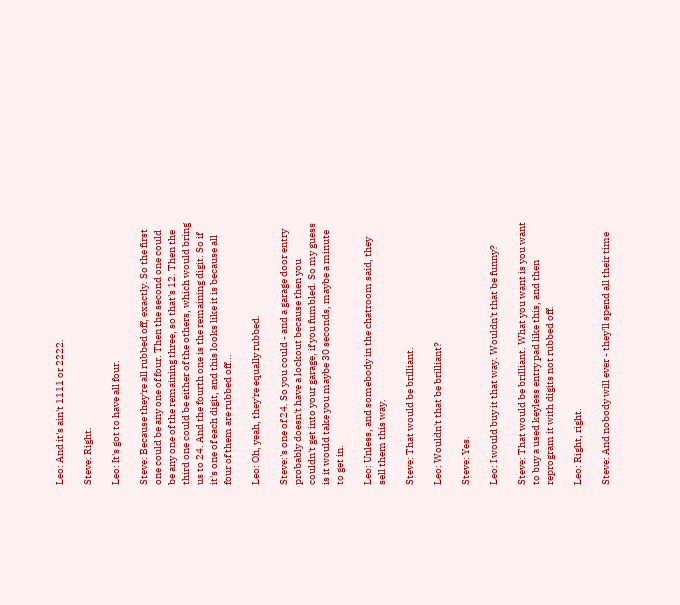Leo: And it's ain't 1111 or 2222.

Steve: Right.

Leo: It's got to have all four.

Steve: Because they're all rubbed off, exactly. So the first one could be any one of four. Then the second one could be any one of the remaining three, so that's 12. Then the third one could be either of the others, which would bring us to 24. And the fourth one is the remaining digit. So if it's one of each digit, and this looks like it is because all four of them are rubbed off...

Leo: Oh, yeah, they're equally rubbed.

Steve:'s one of 24. So you could - and a garage door entry probably doesn't have a lockout because then you couldn't get into your garage, if you fumbled. So my guess is it would take you maybe 30 seconds, maybe a minute to get in.

Leo: Unless, and somebody in the chatroom said, they sell them this way.

Steve: That would be brilliant.

Leo: Wouldn't that be brilliant?

Steve: Yes.

Leo: I would buy it that way. Wouldn't that be funny?

Steve: That would be brilliant. What you want is you want to buy a used keyless entry pad like this, and then reprogram it with digits not rubbed off.

Leo: Right, right.

Steve: And nobody will ever - they'll spend all their time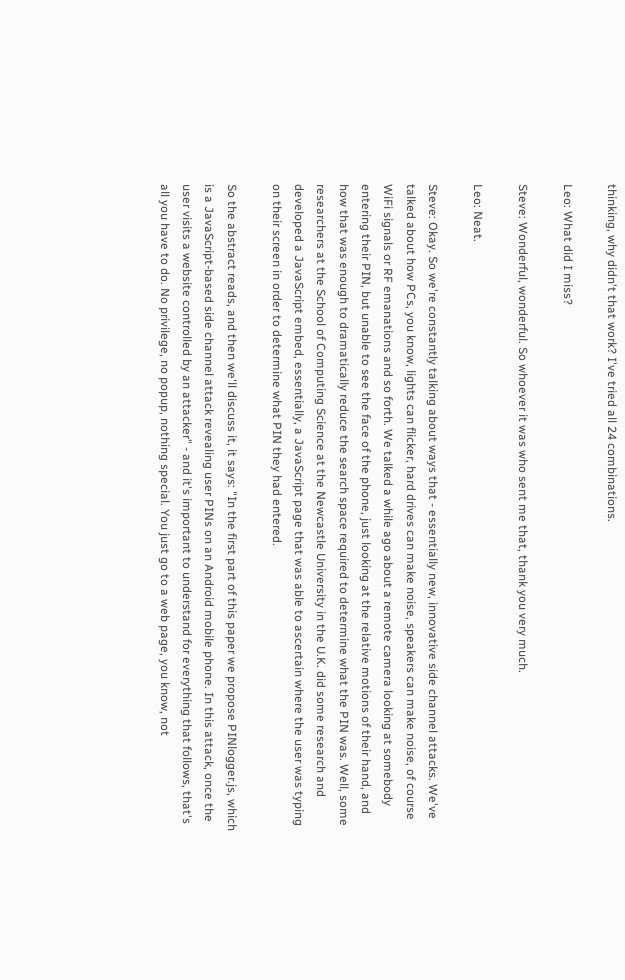thinking, why didn't that work? I've tried all 24 combinations.

Leo: What did I miss?

Steve: Wonderful, wonderful. So whoever it was who sent me that, thank you very much.

Leo: Neat.

Steve: Okay. So we're constantly talking about ways that - essentially new, innovative side channel attacks. We've talked about how PCs, you know, lights can flicker, hard drives can make noise, speakers can make noise, of course WiFi signals or RF emanations and so forth. We talked a while ago about a remote camera looking at somebody entering their PIN, but unable to see the face of the phone, just looking at the relative motions of their hand, and how that was enough to dramatically reduce the search space required to determine what the PIN was. Well, some researchers at the School of Computing Science at the Newcastle University in the U.K. did some research and developed a JavaScript embed, essentially, a JavaScript page that was able to ascertain where the user was typing on their screen in order to determine what PIN they had entered.

So the abstract reads, and then we'll discuss it, it says: "In the first part of this paper we propose PINlogger.js, which is a JavaScript-based side channel attack revealing user PINs on an Android mobile phone. In this attack, once the user visits a website controlled by an attacker" - and it's important to understand for everything that follows, that's all you have to do. No privilege, no popup, nothing special. You just go to a web page, you know, not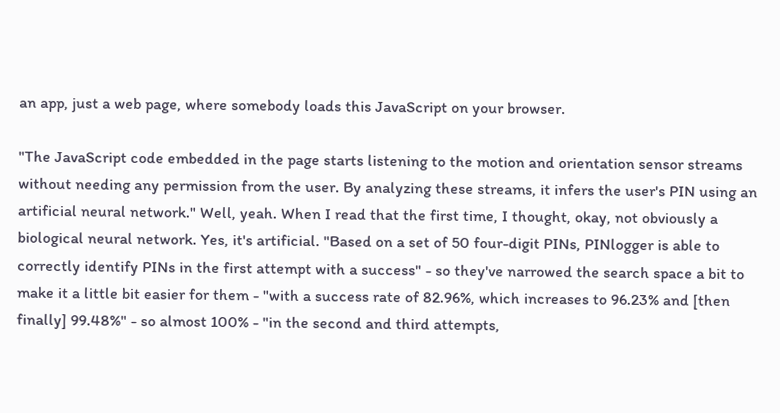an app, just a web page, where somebody loads this JavaScript on your browser.

"The JavaScript code embedded in the page starts listening to the motion and orientation sensor streams without needing any permission from the user. By analyzing these streams, it infers the user's PIN using an artificial neural network." Well, yeah. When I read that the first time, I thought, okay, not obviously a biological neural network. Yes, it's artificial. "Based on a set of 50 four-digit PINs, PINlogger is able to correctly identify PINs in the first attempt with a success" - so they've narrowed the search space a bit to make it a little bit easier for them - "with a success rate of 82.96%, which increases to 96.23% and [then finally] 99.48%" - so almost 100% - "in the second and third attempts,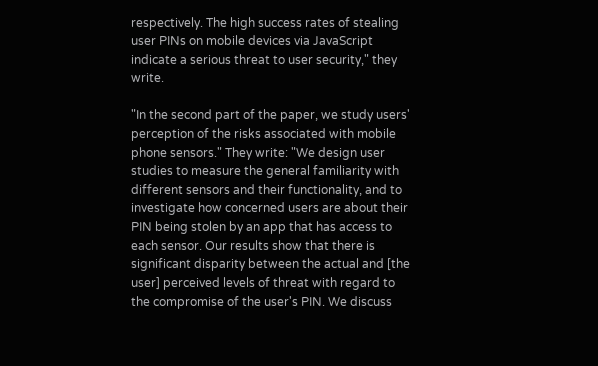respectively. The high success rates of stealing user PINs on mobile devices via JavaScript indicate a serious threat to user security," they write.

"In the second part of the paper, we study users' perception of the risks associated with mobile phone sensors." They write: "We design user studies to measure the general familiarity with different sensors and their functionality, and to investigate how concerned users are about their PIN being stolen by an app that has access to each sensor. Our results show that there is significant disparity between the actual and [the user] perceived levels of threat with regard to the compromise of the user's PIN. We discuss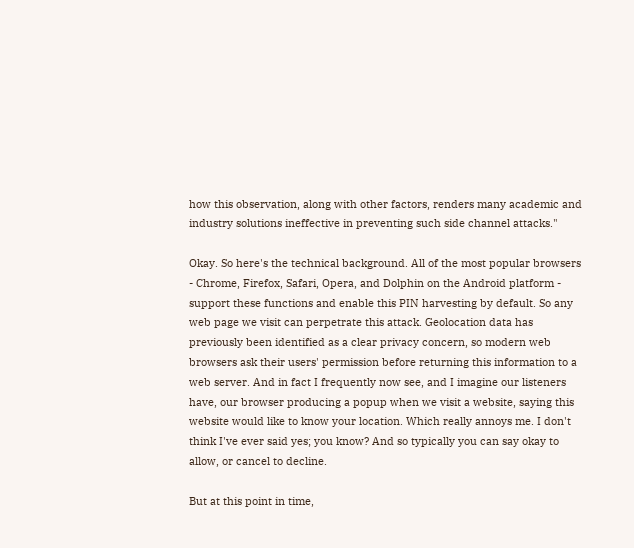how this observation, along with other factors, renders many academic and industry solutions ineffective in preventing such side channel attacks."

Okay. So here's the technical background. All of the most popular browsers - Chrome, Firefox, Safari, Opera, and Dolphin on the Android platform - support these functions and enable this PIN harvesting by default. So any web page we visit can perpetrate this attack. Geolocation data has previously been identified as a clear privacy concern, so modern web browsers ask their users' permission before returning this information to a web server. And in fact I frequently now see, and I imagine our listeners have, our browser producing a popup when we visit a website, saying this website would like to know your location. Which really annoys me. I don't think I've ever said yes; you know? And so typically you can say okay to allow, or cancel to decline.

But at this point in time,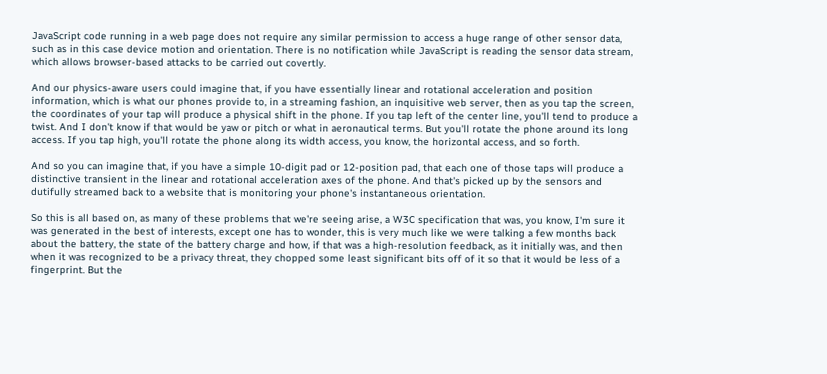JavaScript code running in a web page does not require any similar permission to access a huge range of other sensor data, such as in this case device motion and orientation. There is no notification while JavaScript is reading the sensor data stream, which allows browser-based attacks to be carried out covertly.

And our physics-aware users could imagine that, if you have essentially linear and rotational acceleration and position information, which is what our phones provide to, in a streaming fashion, an inquisitive web server, then as you tap the screen, the coordinates of your tap will produce a physical shift in the phone. If you tap left of the center line, you'll tend to produce a twist. And I don't know if that would be yaw or pitch or what in aeronautical terms. But you'll rotate the phone around its long access. If you tap high, you'll rotate the phone along its width access, you know, the horizontal access, and so forth.

And so you can imagine that, if you have a simple 10-digit pad or 12-position pad, that each one of those taps will produce a distinctive transient in the linear and rotational acceleration axes of the phone. And that's picked up by the sensors and dutifully streamed back to a website that is monitoring your phone's instantaneous orientation.

So this is all based on, as many of these problems that we're seeing arise, a W3C specification that was, you know, I'm sure it was generated in the best of interests, except one has to wonder, this is very much like we were talking a few months back about the battery, the state of the battery charge and how, if that was a high-resolution feedback, as it initially was, and then when it was recognized to be a privacy threat, they chopped some least significant bits off of it so that it would be less of a fingerprint. But the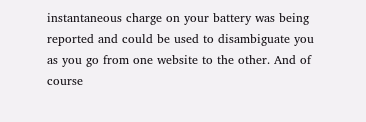instantaneous charge on your battery was being reported and could be used to disambiguate you as you go from one website to the other. And of course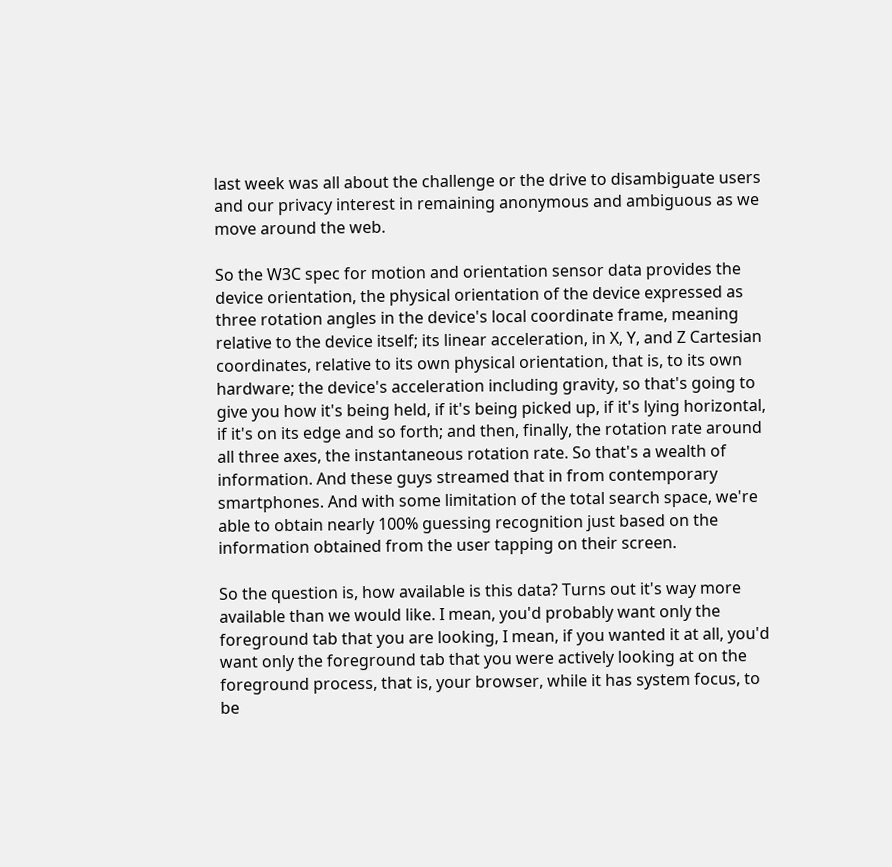last week was all about the challenge or the drive to disambiguate users and our privacy interest in remaining anonymous and ambiguous as we move around the web.

So the W3C spec for motion and orientation sensor data provides the device orientation, the physical orientation of the device expressed as three rotation angles in the device's local coordinate frame, meaning relative to the device itself; its linear acceleration, in X, Y, and Z Cartesian coordinates, relative to its own physical orientation, that is, to its own hardware; the device's acceleration including gravity, so that's going to give you how it's being held, if it's being picked up, if it's lying horizontal, if it's on its edge and so forth; and then, finally, the rotation rate around all three axes, the instantaneous rotation rate. So that's a wealth of information. And these guys streamed that in from contemporary smartphones. And with some limitation of the total search space, we're able to obtain nearly 100% guessing recognition just based on the information obtained from the user tapping on their screen.

So the question is, how available is this data? Turns out it's way more available than we would like. I mean, you'd probably want only the foreground tab that you are looking, I mean, if you wanted it at all, you'd want only the foreground tab that you were actively looking at on the foreground process, that is, your browser, while it has system focus, to be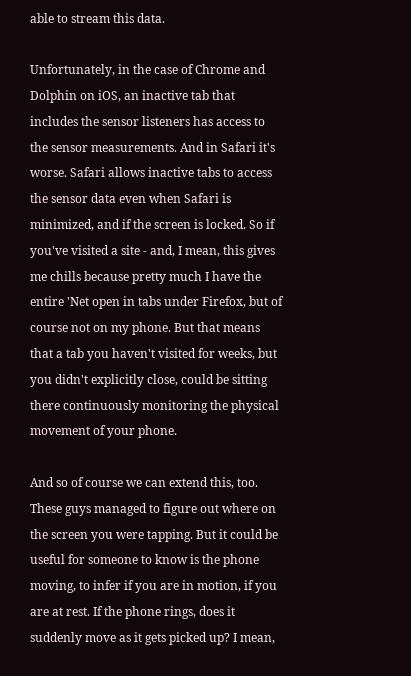able to stream this data.

Unfortunately, in the case of Chrome and Dolphin on iOS, an inactive tab that includes the sensor listeners has access to the sensor measurements. And in Safari it's worse. Safari allows inactive tabs to access the sensor data even when Safari is minimized, and if the screen is locked. So if you've visited a site - and, I mean, this gives me chills because pretty much I have the entire 'Net open in tabs under Firefox, but of course not on my phone. But that means that a tab you haven't visited for weeks, but you didn't explicitly close, could be sitting there continuously monitoring the physical movement of your phone.

And so of course we can extend this, too. These guys managed to figure out where on the screen you were tapping. But it could be useful for someone to know is the phone moving, to infer if you are in motion, if you are at rest. If the phone rings, does it suddenly move as it gets picked up? I mean,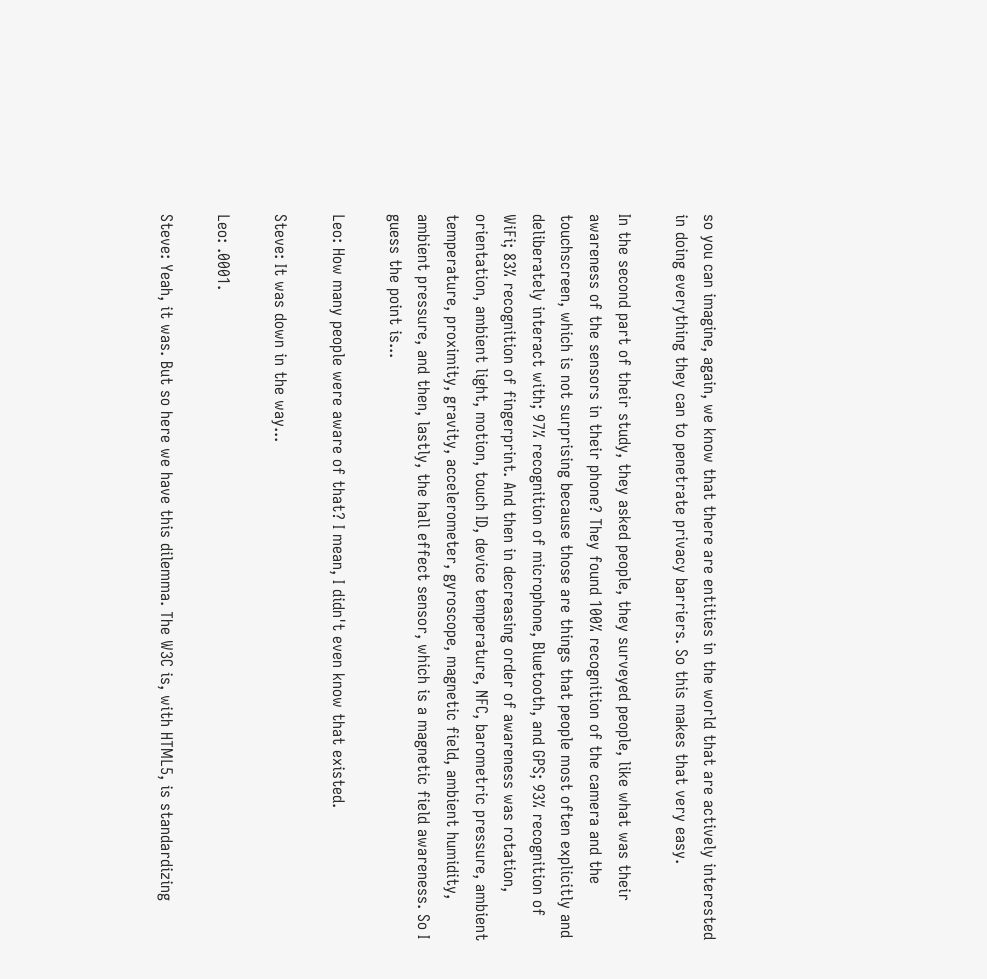so you can imagine, again, we know that there are entities in the world that are actively interested in doing everything they can to penetrate privacy barriers. So this makes that very easy.

In the second part of their study, they asked people, they surveyed people, like what was their awareness of the sensors in their phone? They found 100% recognition of the camera and the touchscreen, which is not surprising because those are things that people most often explicitly and deliberately interact with; 97% recognition of microphone, Bluetooth, and GPS; 93% recognition of WiFi; 83% recognition of fingerprint. And then in decreasing order of awareness was rotation, orientation, ambient light, motion, touch ID, device temperature, NFC, barometric pressure, ambient temperature, proximity, gravity, accelerometer, gyroscope, magnetic field, ambient humidity, ambient pressure, and then, lastly, the hall effect sensor, which is a magnetic field awareness. So I guess the point is...

Leo: How many people were aware of that? I mean, I didn't even know that existed.

Steve: It was down in the way...

Leo: .0001.

Steve: Yeah, it was. But so here we have this dilemma. The W3C is, with HTML5, is standardizing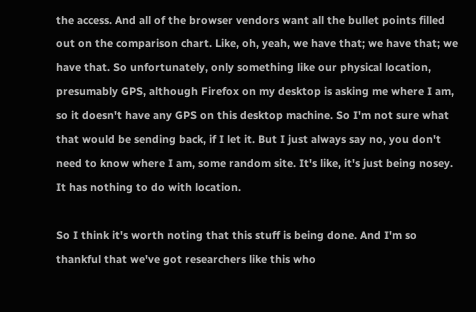the access. And all of the browser vendors want all the bullet points filled out on the comparison chart. Like, oh, yeah, we have that; we have that; we have that. So unfortunately, only something like our physical location, presumably GPS, although Firefox on my desktop is asking me where I am, so it doesn't have any GPS on this desktop machine. So I'm not sure what that would be sending back, if I let it. But I just always say no, you don't need to know where I am, some random site. It's like, it's just being nosey. It has nothing to do with location.

So I think it's worth noting that this stuff is being done. And I'm so thankful that we've got researchers like this who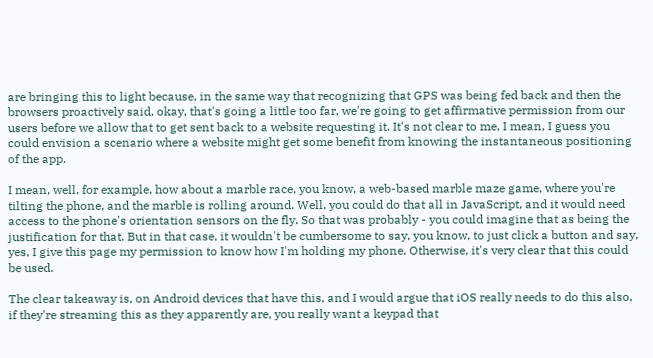are bringing this to light because, in the same way that recognizing that GPS was being fed back and then the browsers proactively said, okay, that's going a little too far, we're going to get affirmative permission from our users before we allow that to get sent back to a website requesting it. It's not clear to me, I mean, I guess you could envision a scenario where a website might get some benefit from knowing the instantaneous positioning of the app.

I mean, well, for example, how about a marble race, you know, a web-based marble maze game, where you're tilting the phone, and the marble is rolling around. Well, you could do that all in JavaScript, and it would need access to the phone's orientation sensors on the fly. So that was probably - you could imagine that as being the justification for that. But in that case, it wouldn't be cumbersome to say, you know, to just click a button and say, yes, I give this page my permission to know how I'm holding my phone. Otherwise, it's very clear that this could be used.

The clear takeaway is, on Android devices that have this, and I would argue that iOS really needs to do this also, if they're streaming this as they apparently are, you really want a keypad that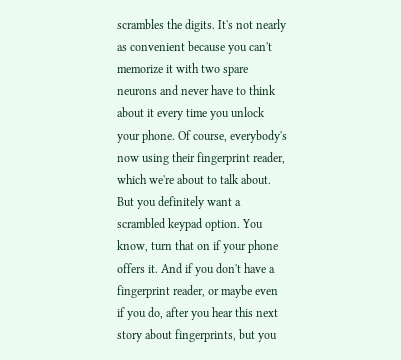scrambles the digits. It's not nearly as convenient because you can't memorize it with two spare neurons and never have to think about it every time you unlock your phone. Of course, everybody's now using their fingerprint reader, which we're about to talk about. But you definitely want a scrambled keypad option. You know, turn that on if your phone offers it. And if you don't have a fingerprint reader, or maybe even if you do, after you hear this next story about fingerprints, but you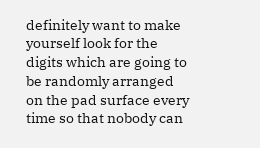definitely want to make yourself look for the digits which are going to be randomly arranged on the pad surface every time so that nobody can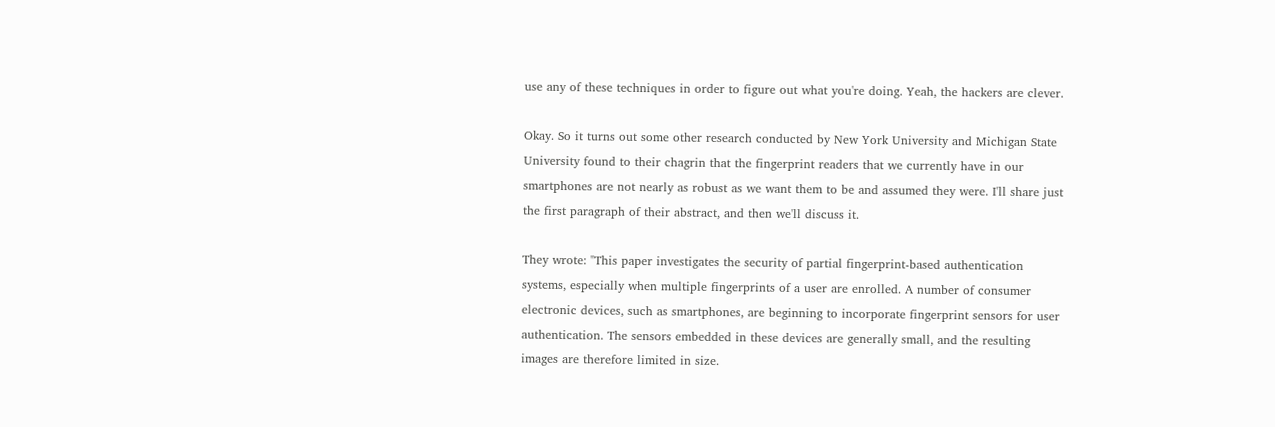use any of these techniques in order to figure out what you're doing. Yeah, the hackers are clever.

Okay. So it turns out some other research conducted by New York University and Michigan State University found to their chagrin that the fingerprint readers that we currently have in our smartphones are not nearly as robust as we want them to be and assumed they were. I'll share just the first paragraph of their abstract, and then we'll discuss it.

They wrote: "This paper investigates the security of partial fingerprint-based authentication systems, especially when multiple fingerprints of a user are enrolled. A number of consumer electronic devices, such as smartphones, are beginning to incorporate fingerprint sensors for user authentication. The sensors embedded in these devices are generally small, and the resulting images are therefore limited in size.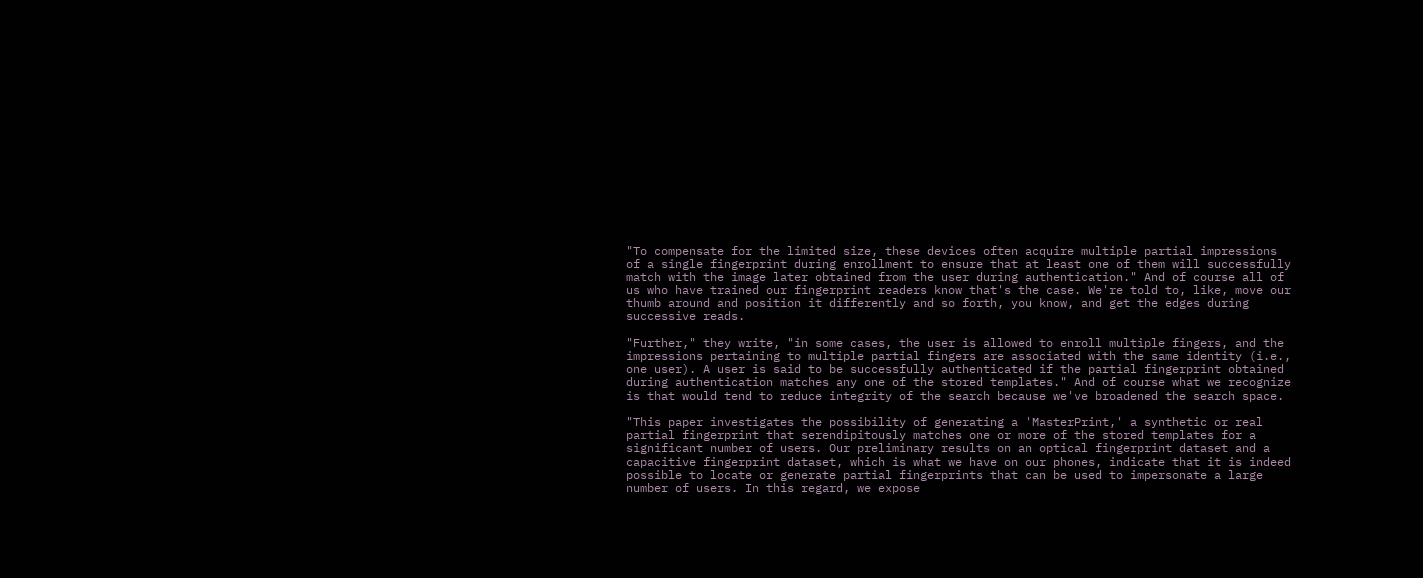"To compensate for the limited size, these devices often acquire multiple partial impressions of a single fingerprint during enrollment to ensure that at least one of them will successfully match with the image later obtained from the user during authentication." And of course all of us who have trained our fingerprint readers know that's the case. We're told to, like, move our thumb around and position it differently and so forth, you know, and get the edges during successive reads.

"Further," they write, "in some cases, the user is allowed to enroll multiple fingers, and the impressions pertaining to multiple partial fingers are associated with the same identity (i.e., one user). A user is said to be successfully authenticated if the partial fingerprint obtained during authentication matches any one of the stored templates." And of course what we recognize is that would tend to reduce integrity of the search because we've broadened the search space.

"This paper investigates the possibility of generating a 'MasterPrint,' a synthetic or real partial fingerprint that serendipitously matches one or more of the stored templates for a significant number of users. Our preliminary results on an optical fingerprint dataset and a capacitive fingerprint dataset, which is what we have on our phones, indicate that it is indeed possible to locate or generate partial fingerprints that can be used to impersonate a large number of users. In this regard, we expose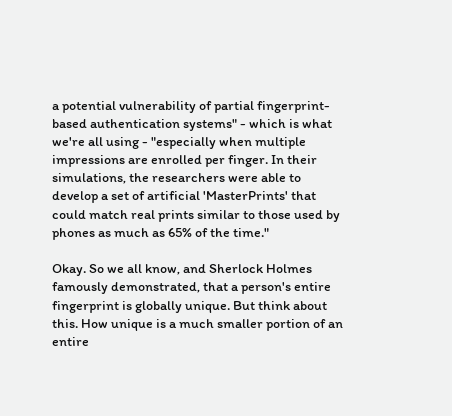a potential vulnerability of partial fingerprint-based authentication systems" - which is what we're all using - "especially when multiple impressions are enrolled per finger. In their simulations, the researchers were able to develop a set of artificial 'MasterPrints' that could match real prints similar to those used by phones as much as 65% of the time."

Okay. So we all know, and Sherlock Holmes famously demonstrated, that a person's entire fingerprint is globally unique. But think about this. How unique is a much smaller portion of an entire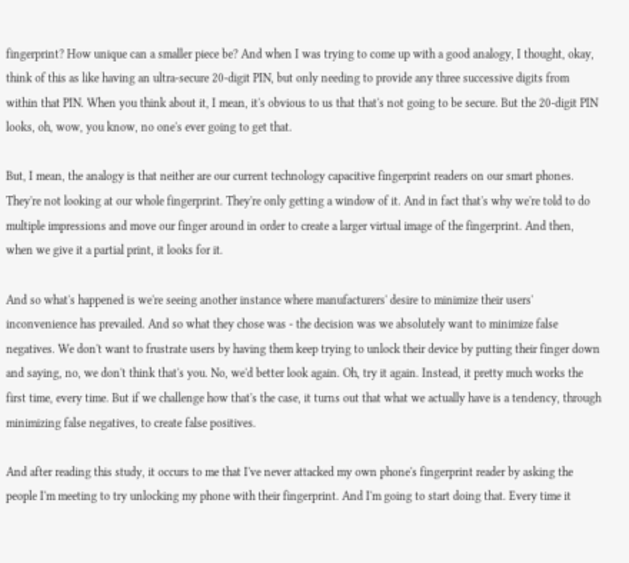fingerprint? How unique can a smaller piece be? And when I was trying to come up with a good analogy, I thought, okay, think of this as like having an ultra-secure 20-digit PIN, but only needing to provide any three successive digits from within that PIN. When you think about it, I mean, it's obvious to us that that's not going to be secure. But the 20-digit PIN looks, oh, wow, you know, no one's ever going to get that.

But, I mean, the analogy is that neither are our current technology capacitive fingerprint readers on our smart phones. They're not looking at our whole fingerprint. They're only getting a window of it. And in fact that's why we're told to do multiple impressions and move our finger around in order to create a larger virtual image of the fingerprint. And then, when we give it a partial print, it looks for it.

And so what's happened is we're seeing another instance where manufacturers' desire to minimize their users' inconvenience has prevailed. And so what they chose was - the decision was we absolutely want to minimize false negatives. We don't want to frustrate users by having them keep trying to unlock their device by putting their finger down and saying, no, we don't think that's you. No, we'd better look again. Oh, try it again. Instead, it pretty much works the first time, every time. But if we challenge how that's the case, it turns out that what we actually have is a tendency, through minimizing false negatives, to create false positives.

And after reading this study, it occurs to me that I've never attacked my own phone's fingerprint reader by asking the people I'm meeting to try unlocking my phone with their fingerprint. And I'm going to start doing that. Every time it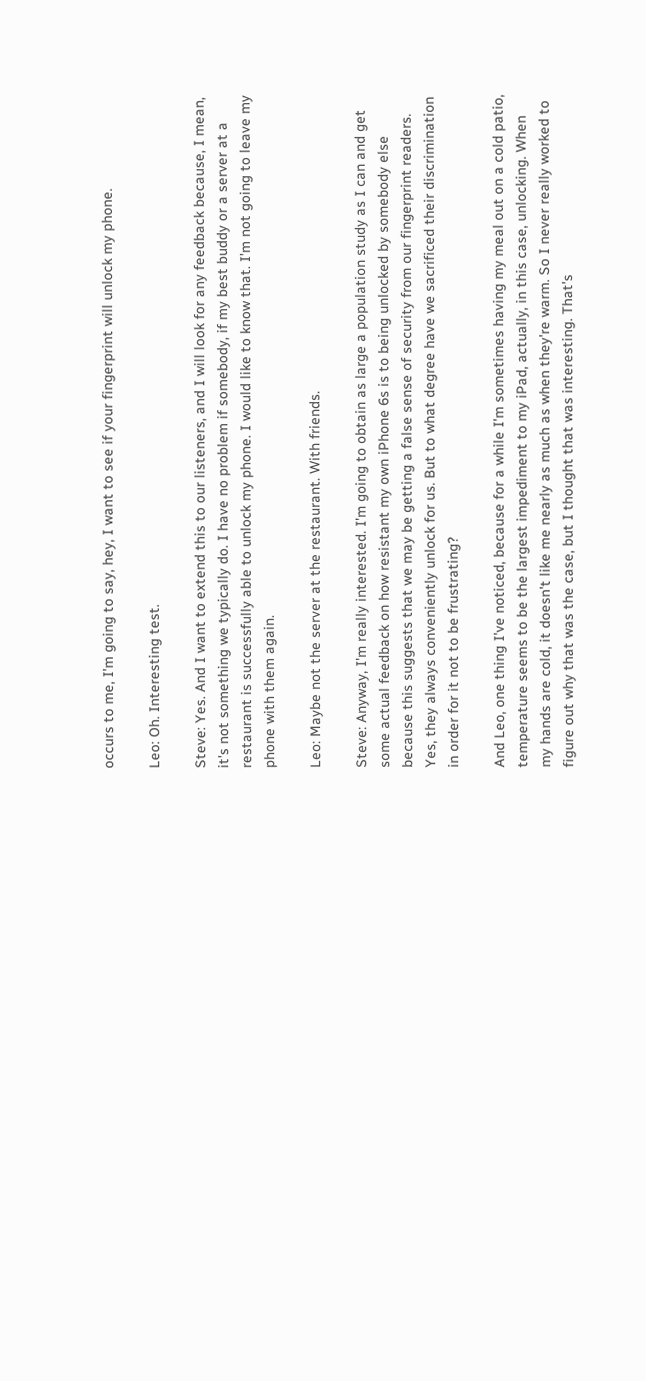occurs to me, I'm going to say, hey, I want to see if your fingerprint will unlock my phone.

Leo: Oh. Interesting test.

Steve: Yes. And I want to extend this to our listeners, and I will look for any feedback because, I mean, it's not something we typically do. I have no problem if somebody, if my best buddy or a server at a restaurant is successfully able to unlock my phone. I would like to know that. I'm not going to leave my phone with them again.

Leo: Maybe not the server at the restaurant. With friends.

Steve: Anyway, I'm really interested. I'm going to obtain as large a population study as I can and get some actual feedback on how resistant my own iPhone 6s is to being unlocked by somebody else because this suggests that we may be getting a false sense of security from our fingerprint readers. Yes, they always conveniently unlock for us. But to what degree have we sacrificed their discrimination in order for it not to be frustrating?

And Leo, one thing I've noticed, because for a while I'm sometimes having my meal out on a cold patio, temperature seems to be the largest impediment to my iPad, actually, in this case, unlocking. When my hands are cold, it doesn't like me nearly as much as when they're warm. So I never really worked to figure out why that was the case, but I thought that was interesting. That's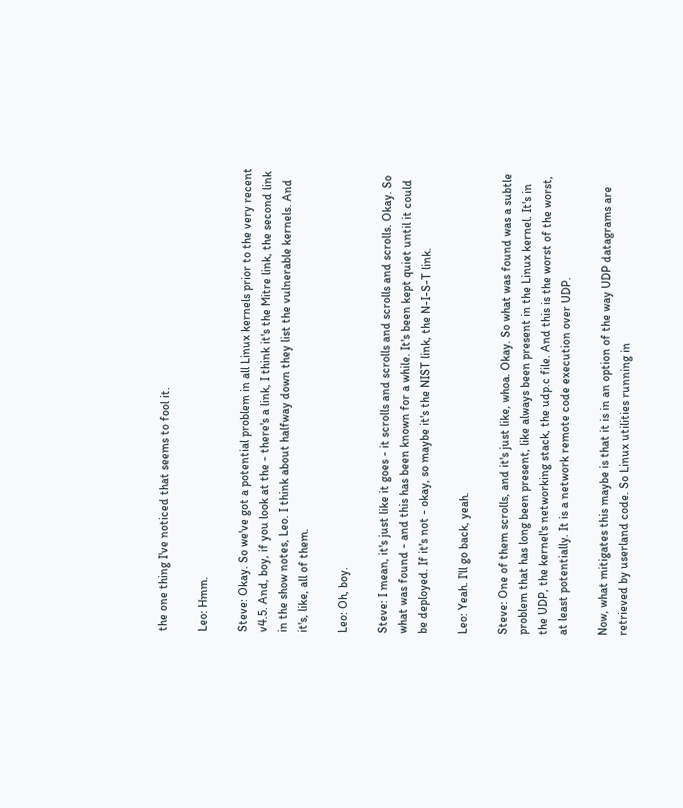the one thing I've noticed that seems to fool it.

Leo: Hmm.

Steve: Okay. So we've got a potential problem in all Linux kernels prior to the very recent v4.5. And, boy, if you look at the - there's a link, I think it's the Mitre link, the second link in the show notes, Leo. I think about halfway down they list the vulnerable kernels. And it's, like, all of them.

Leo: Oh, boy.

Steve: I mean, it's just like it goes - it scrolls and scrolls and scrolls and scrolls. Okay. So what was found - and this has been known for a while. It's been kept quiet until it could be deployed. If it's not - okay, so maybe it's the NIST link, the N-I-S-T link.

Leo: Yeah. I'll go back, yeah.

Steve: One of them scrolls, and it's just like, whoa. Okay. So what was found was a subtle problem that has long been present, like always been present in the Linux kernel. It's in the UDP, the kernel's networking stack, the udp.c file. And this is the worst of the worst, at least potentially. It is a network remote code execution over UDP.

Now, what mitigates this maybe is that it is in an option of the way UDP datagrams are retrieved by userland code. So Linux utilities running in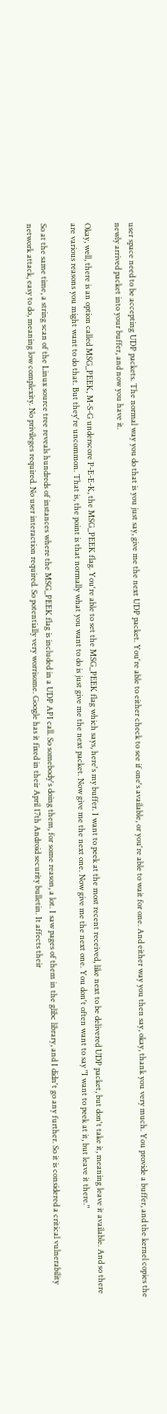user space need to be accepting UDP packets. The normal way you do that is you just say, give me the next UDP packet. You're able to either check to see if one's available, or you're able to wait for one. And either way you then say, okay, thank you very much. You provide a buffer, and the kernel copies the newly arrived packet into your buffer, and now you have it.

Okay, well, there is an option called MSG_PEEK, M-S-G underscore P-E-E-K, the MSG_PEEK flag. You're able to set the MSG_PEEK flag which says, here's my buffer. I want to peek at the most recent received, like next to be delivered UDP packet, but don't take it, meaning leave it available. And so there are various reasons you might want to do that. But they're uncommon. That is, the point is that normally what you want to do is just give me the next packet. Now give me the next one. Now give me the next one. You don't often want to say "I want to peek at it, but leave it there."

So at the same time, a string scan of the Linux source tree reveals hundreds of instances where the MSG_PEEK flag is included in a UDP API call. So somebody's doing them, for some reason, a lot. I saw pages of them in the glibc library, and I didn't go any further. So it is considered a critical vulnerability network attack, easy to do, meaning low complexity. No privileges required. No user interaction required. So potentially very worrisome. Google has it fixed in their April 17th Android security bulletin. It affects their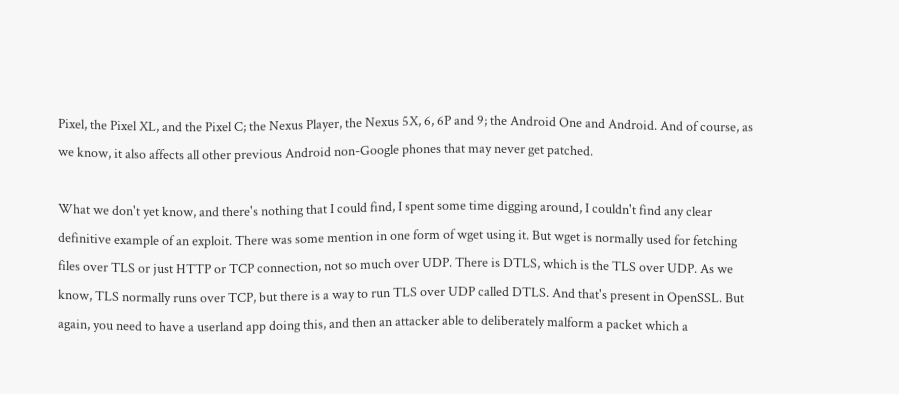Pixel, the Pixel XL, and the Pixel C; the Nexus Player, the Nexus 5X, 6, 6P and 9; the Android One and Android. And of course, as we know, it also affects all other previous Android non-Google phones that may never get patched.

What we don't yet know, and there's nothing that I could find, I spent some time digging around, I couldn't find any clear definitive example of an exploit. There was some mention in one form of wget using it. But wget is normally used for fetching files over TLS or just HTTP or TCP connection, not so much over UDP. There is DTLS, which is the TLS over UDP. As we know, TLS normally runs over TCP, but there is a way to run TLS over UDP called DTLS. And that's present in OpenSSL. But again, you need to have a userland app doing this, and then an attacker able to deliberately malform a packet which a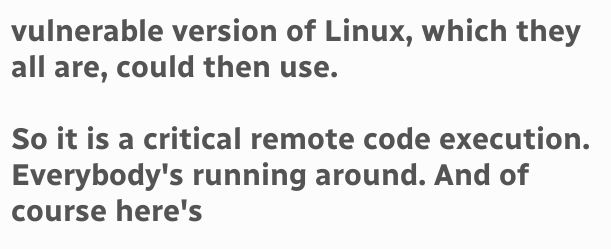vulnerable version of Linux, which they all are, could then use.

So it is a critical remote code execution. Everybody's running around. And of course here's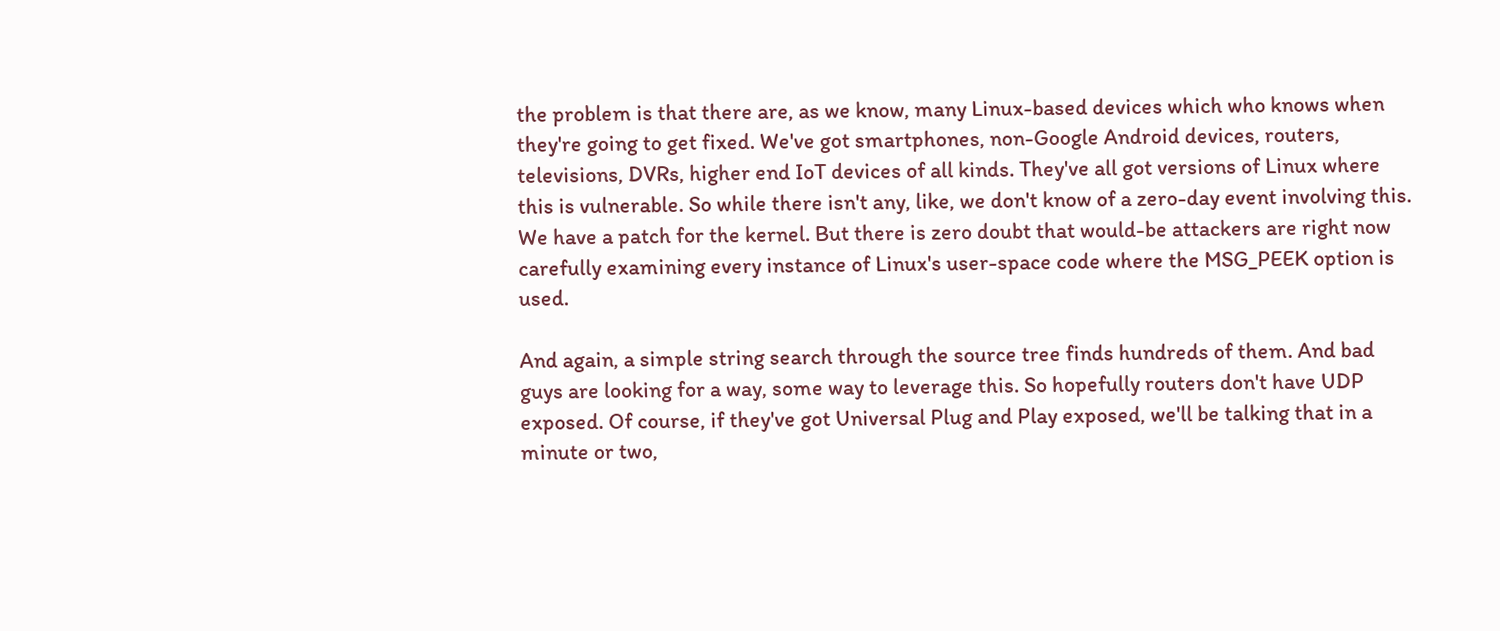the problem is that there are, as we know, many Linux-based devices which who knows when they're going to get fixed. We've got smartphones, non-Google Android devices, routers, televisions, DVRs, higher end IoT devices of all kinds. They've all got versions of Linux where this is vulnerable. So while there isn't any, like, we don't know of a zero-day event involving this. We have a patch for the kernel. But there is zero doubt that would-be attackers are right now carefully examining every instance of Linux's user-space code where the MSG_PEEK option is used.

And again, a simple string search through the source tree finds hundreds of them. And bad guys are looking for a way, some way to leverage this. So hopefully routers don't have UDP exposed. Of course, if they've got Universal Plug and Play exposed, we'll be talking that in a minute or two,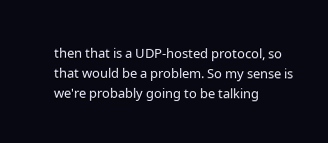then that is a UDP-hosted protocol, so that would be a problem. So my sense is we're probably going to be talking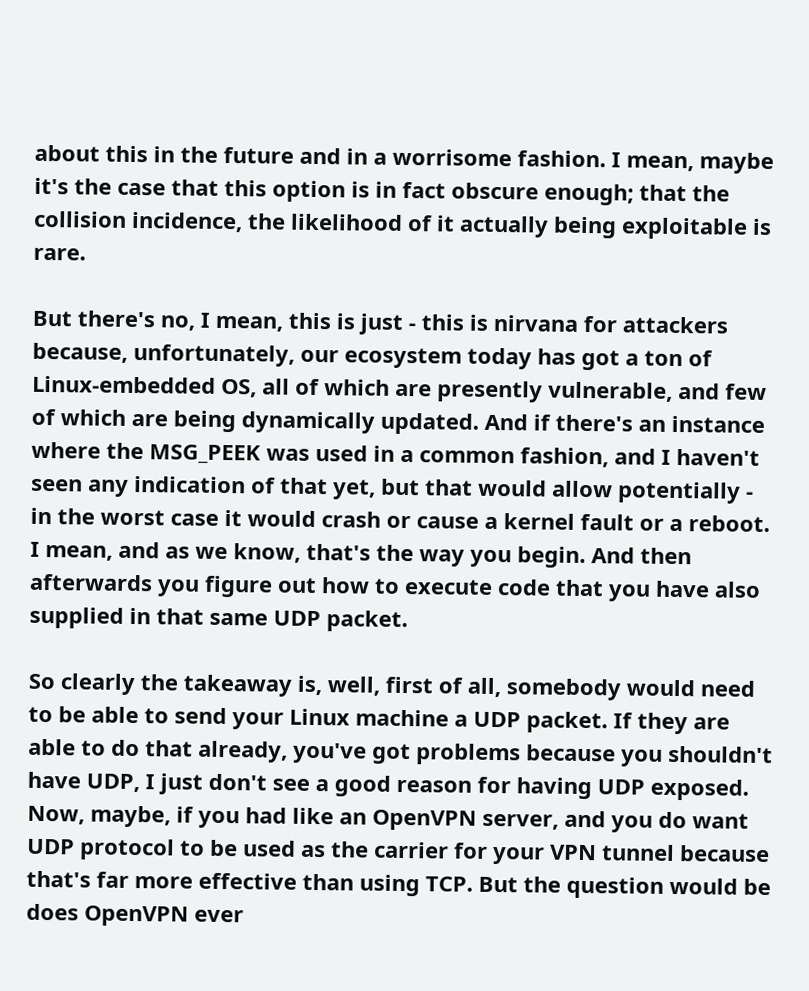about this in the future and in a worrisome fashion. I mean, maybe it's the case that this option is in fact obscure enough; that the collision incidence, the likelihood of it actually being exploitable is rare.

But there's no, I mean, this is just - this is nirvana for attackers because, unfortunately, our ecosystem today has got a ton of Linux-embedded OS, all of which are presently vulnerable, and few of which are being dynamically updated. And if there's an instance where the MSG_PEEK was used in a common fashion, and I haven't seen any indication of that yet, but that would allow potentially - in the worst case it would crash or cause a kernel fault or a reboot. I mean, and as we know, that's the way you begin. And then afterwards you figure out how to execute code that you have also supplied in that same UDP packet.

So clearly the takeaway is, well, first of all, somebody would need to be able to send your Linux machine a UDP packet. If they are able to do that already, you've got problems because you shouldn't have UDP, I just don't see a good reason for having UDP exposed. Now, maybe, if you had like an OpenVPN server, and you do want UDP protocol to be used as the carrier for your VPN tunnel because that's far more effective than using TCP. But the question would be does OpenVPN ever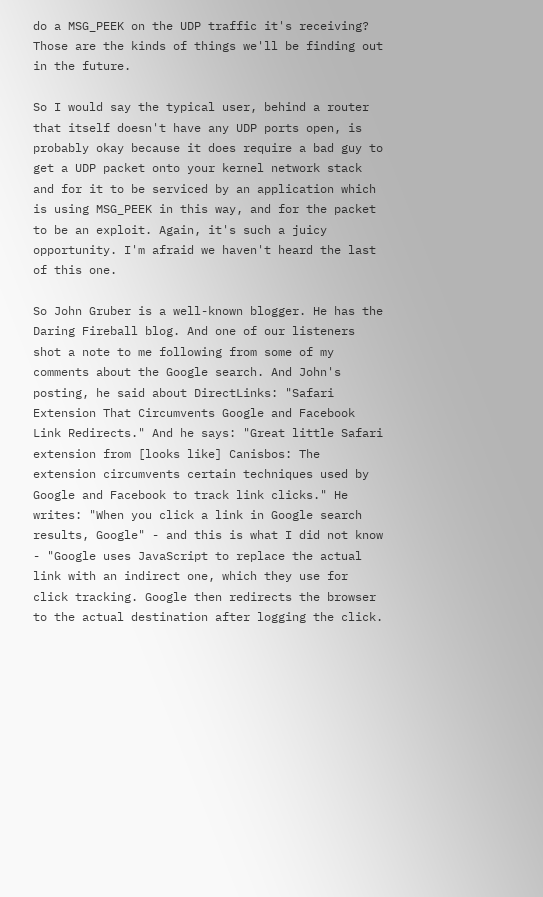do a MSG_PEEK on the UDP traffic it's receiving? Those are the kinds of things we'll be finding out in the future.

So I would say the typical user, behind a router that itself doesn't have any UDP ports open, is probably okay because it does require a bad guy to get a UDP packet onto your kernel network stack and for it to be serviced by an application which is using MSG_PEEK in this way, and for the packet to be an exploit. Again, it's such a juicy opportunity. I'm afraid we haven't heard the last of this one.

So John Gruber is a well-known blogger. He has the Daring Fireball blog. And one of our listeners shot a note to me following from some of my comments about the Google search. And John's posting, he said about DirectLinks: "Safari Extension That Circumvents Google and Facebook Link Redirects." And he says: "Great little Safari extension from [looks like] Canisbos: The extension circumvents certain techniques used by Google and Facebook to track link clicks." He writes: "When you click a link in Google search results, Google" - and this is what I did not know - "Google uses JavaScript to replace the actual link with an indirect one, which they use for click tracking. Google then redirects the browser to the actual destination after logging the click.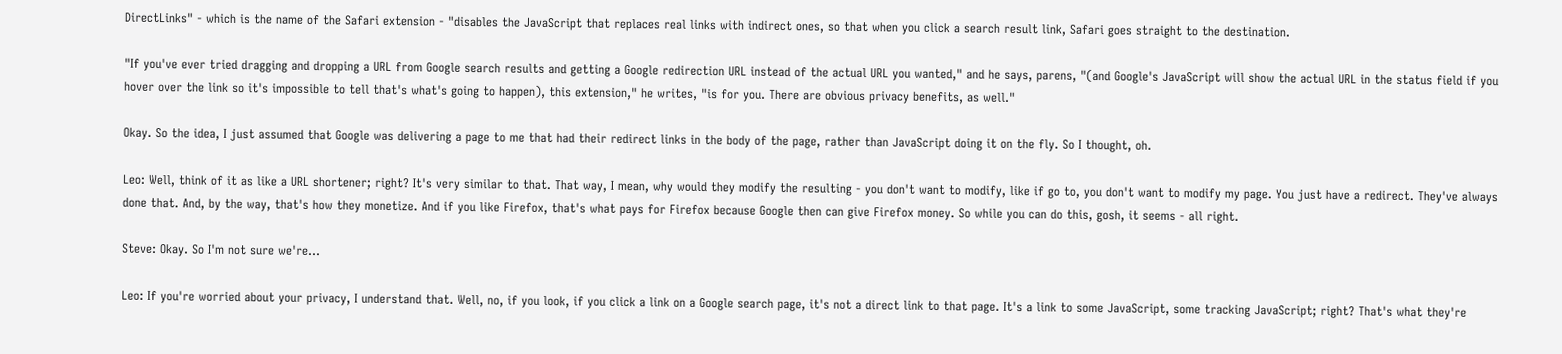DirectLinks" - which is the name of the Safari extension - "disables the JavaScript that replaces real links with indirect ones, so that when you click a search result link, Safari goes straight to the destination.

"If you've ever tried dragging and dropping a URL from Google search results and getting a Google redirection URL instead of the actual URL you wanted," and he says, parens, "(and Google's JavaScript will show the actual URL in the status field if you hover over the link so it's impossible to tell that's what's going to happen), this extension," he writes, "is for you. There are obvious privacy benefits, as well."

Okay. So the idea, I just assumed that Google was delivering a page to me that had their redirect links in the body of the page, rather than JavaScript doing it on the fly. So I thought, oh.

Leo: Well, think of it as like a URL shortener; right? It's very similar to that. That way, I mean, why would they modify the resulting - you don't want to modify, like if go to, you don't want to modify my page. You just have a redirect. They've always done that. And, by the way, that's how they monetize. And if you like Firefox, that's what pays for Firefox because Google then can give Firefox money. So while you can do this, gosh, it seems - all right.

Steve: Okay. So I'm not sure we're...

Leo: If you're worried about your privacy, I understand that. Well, no, if you look, if you click a link on a Google search page, it's not a direct link to that page. It's a link to some JavaScript, some tracking JavaScript; right? That's what they're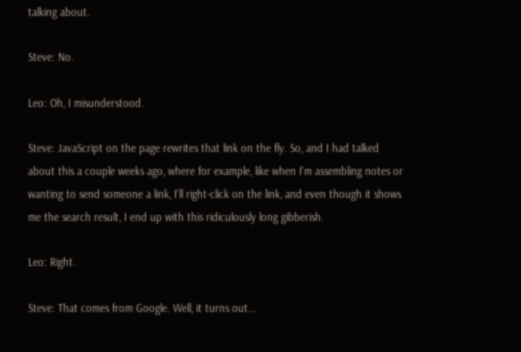talking about.

Steve: No.

Leo: Oh, I misunderstood.

Steve: JavaScript on the page rewrites that link on the fly. So, and I had talked about this a couple weeks ago, where for example, like when I'm assembling notes or wanting to send someone a link, I'll right-click on the link, and even though it shows me the search result, I end up with this ridiculously long gibberish.

Leo: Right.

Steve: That comes from Google. Well, it turns out...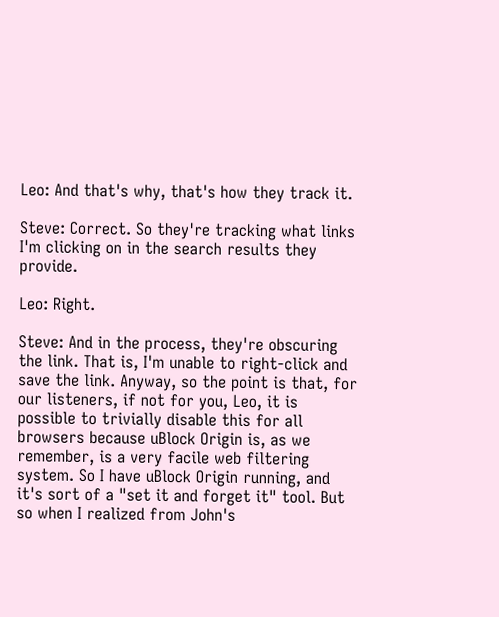Leo: And that's why, that's how they track it.

Steve: Correct. So they're tracking what links I'm clicking on in the search results they provide.

Leo: Right.

Steve: And in the process, they're obscuring the link. That is, I'm unable to right-click and save the link. Anyway, so the point is that, for our listeners, if not for you, Leo, it is possible to trivially disable this for all browsers because uBlock Origin is, as we remember, is a very facile web filtering system. So I have uBlock Origin running, and it's sort of a "set it and forget it" tool. But so when I realized from John's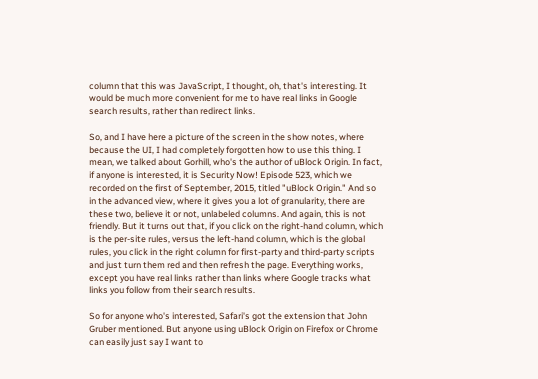column that this was JavaScript, I thought, oh, that's interesting. It would be much more convenient for me to have real links in Google search results, rather than redirect links.

So, and I have here a picture of the screen in the show notes, where because the UI, I had completely forgotten how to use this thing. I mean, we talked about Gorhill, who's the author of uBlock Origin. In fact, if anyone is interested, it is Security Now! Episode 523, which we recorded on the first of September, 2015, titled "uBlock Origin." And so in the advanced view, where it gives you a lot of granularity, there are these two, believe it or not, unlabeled columns. And again, this is not friendly. But it turns out that, if you click on the right-hand column, which is the per-site rules, versus the left-hand column, which is the global rules, you click in the right column for first-party and third-party scripts and just turn them red and then refresh the page. Everything works, except you have real links rather than links where Google tracks what links you follow from their search results.

So for anyone who's interested, Safari's got the extension that John Gruber mentioned. But anyone using uBlock Origin on Firefox or Chrome can easily just say I want to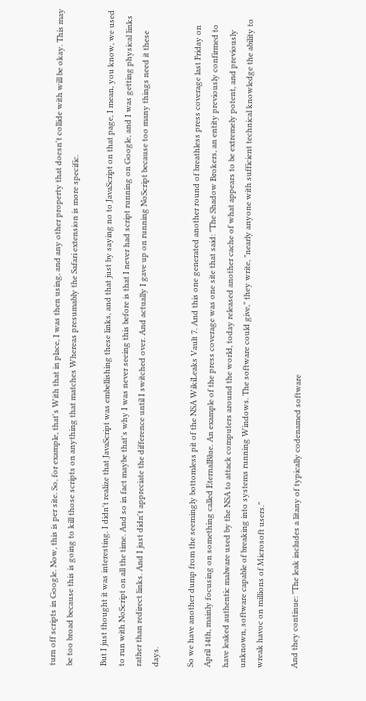turn off scripts in Google. Now, this is per site. So, for example, that's With that in place, I was then using, and any other property that doesn't collide with will be okay. This may be too broad because this is going to kill those scripts on anything that matches Whereas presumably the Safari extension is more specific.

But I just thought it was interesting. I didn't realize that JavaScript was embellishing these links, and that just by saying no to JavaScript on that page, I mean, you know, we used to run with NoScript on all the time. And so in fact maybe that's why I was never seeing this before is that I never had script running on Google, and I was getting physical links rather than redirect links. And I just didn't appreciate the difference until I switched over. And actually I gave up on running NoScript because too many things need it these days.

So we have another dump from the seemingly bottomless pit of the NSA WikiLeaks Vault 7. And this one generated another round of breathless press coverage last Friday on April 14th, mainly focusing on something called EternalBlue. An example of the press coverage was one site that said: "The Shadow Brokers, an entity previously confirmed to have leaked authentic malware used by the NSA to attack computers around the world, today released another cache of what appears to be extremely potent, and previously unknown, software capable of breaking into systems running Windows. The software could give," they write, "nearly anyone with sufficient technical knowledge the ability to wreak havoc on millions of Microsoft users."

And they continue: "The leak includes a litany of typically codenamed software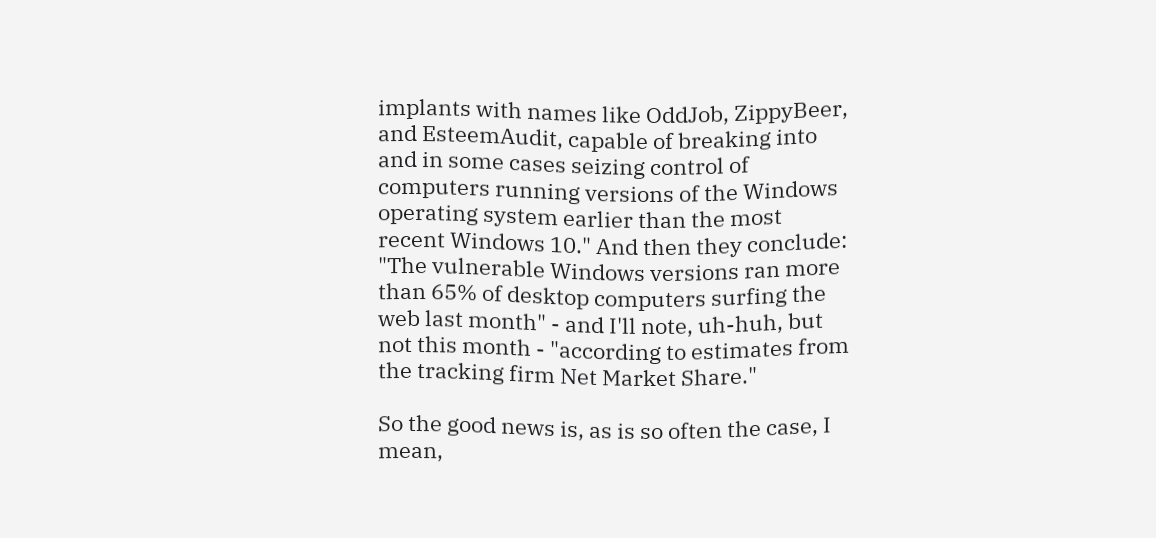implants with names like OddJob, ZippyBeer, and EsteemAudit, capable of breaking into and in some cases seizing control of computers running versions of the Windows operating system earlier than the most recent Windows 10." And then they conclude: "The vulnerable Windows versions ran more than 65% of desktop computers surfing the web last month" - and I'll note, uh-huh, but not this month - "according to estimates from the tracking firm Net Market Share."

So the good news is, as is so often the case, I mean,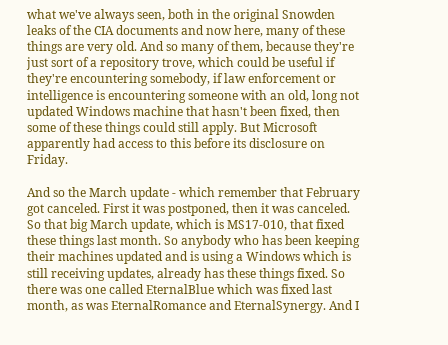what we've always seen, both in the original Snowden leaks of the CIA documents and now here, many of these things are very old. And so many of them, because they're just sort of a repository trove, which could be useful if they're encountering somebody, if law enforcement or intelligence is encountering someone with an old, long not updated Windows machine that hasn't been fixed, then some of these things could still apply. But Microsoft apparently had access to this before its disclosure on Friday.

And so the March update - which remember that February got canceled. First it was postponed, then it was canceled. So that big March update, which is MS17-010, that fixed these things last month. So anybody who has been keeping their machines updated and is using a Windows which is still receiving updates, already has these things fixed. So there was one called EternalBlue which was fixed last month, as was EternalRomance and EternalSynergy. And I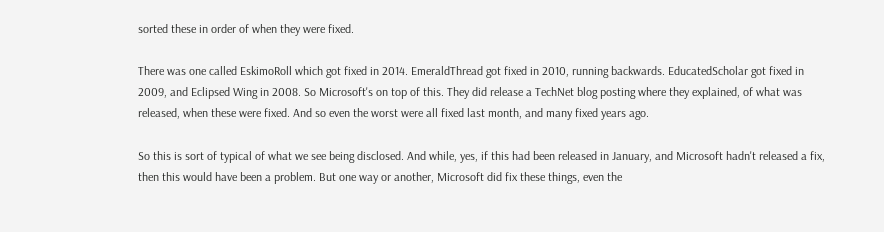sorted these in order of when they were fixed.

There was one called EskimoRoll which got fixed in 2014. EmeraldThread got fixed in 2010, running backwards. EducatedScholar got fixed in 2009, and Eclipsed Wing in 2008. So Microsoft's on top of this. They did release a TechNet blog posting where they explained, of what was released, when these were fixed. And so even the worst were all fixed last month, and many fixed years ago.

So this is sort of typical of what we see being disclosed. And while, yes, if this had been released in January, and Microsoft hadn't released a fix, then this would have been a problem. But one way or another, Microsoft did fix these things, even the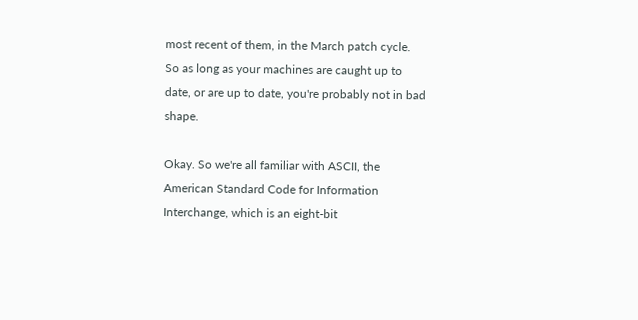most recent of them, in the March patch cycle. So as long as your machines are caught up to date, or are up to date, you're probably not in bad shape.

Okay. So we're all familiar with ASCII, the American Standard Code for Information Interchange, which is an eight-bit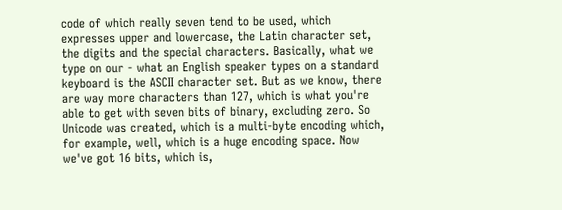code of which really seven tend to be used, which expresses upper and lowercase, the Latin character set, the digits and the special characters. Basically, what we type on our - what an English speaker types on a standard keyboard is the ASCII character set. But as we know, there are way more characters than 127, which is what you're able to get with seven bits of binary, excluding zero. So Unicode was created, which is a multi-byte encoding which, for example, well, which is a huge encoding space. Now we've got 16 bits, which is,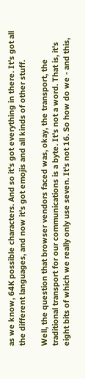as we know, 64K possible characters. And so it's got everything in there. It's got all the different languages, and now it's got emojis and all kinds of other stuff.

Well, the question that browser vendors faced was, okay, the transport, the traditional transport for our communications is a byte. It's not a word. That is, it's eight bits of which we really only use seven. It's not 16. So how do we - and this,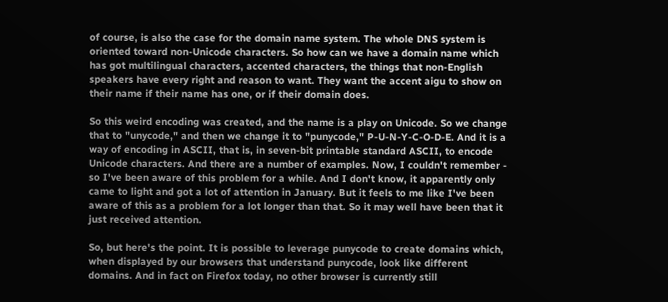of course, is also the case for the domain name system. The whole DNS system is oriented toward non-Unicode characters. So how can we have a domain name which has got multilingual characters, accented characters, the things that non-English speakers have every right and reason to want. They want the accent aigu to show on their name if their name has one, or if their domain does.

So this weird encoding was created, and the name is a play on Unicode. So we change that to "unycode," and then we change it to "punycode," P-U-N-Y-C-O-D-E. And it is a way of encoding in ASCII, that is, in seven-bit printable standard ASCII, to encode Unicode characters. And there are a number of examples. Now, I couldn't remember - so I've been aware of this problem for a while. And I don't know, it apparently only came to light and got a lot of attention in January. But it feels to me like I've been aware of this as a problem for a lot longer than that. So it may well have been that it just received attention.

So, but here's the point. It is possible to leverage punycode to create domains which, when displayed by our browsers that understand punycode, look like different domains. And in fact on Firefox today, no other browser is currently still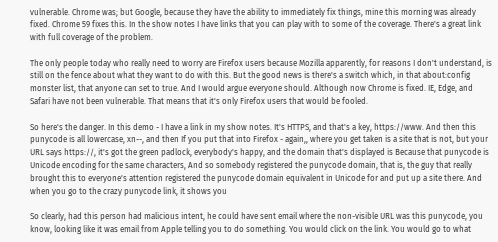vulnerable. Chrome was; but Google, because they have the ability to immediately fix things, mine this morning was already fixed. Chrome 59 fixes this. In the show notes I have links that you can play with to some of the coverage. There's a great link with full coverage of the problem.

The only people today who really need to worry are Firefox users because Mozilla apparently, for reasons I don't understand, is still on the fence about what they want to do with this. But the good news is there's a switch which, in that about:config monster list, that anyone can set to true. And I would argue everyone should. Although now Chrome is fixed. IE, Edge, and Safari have not been vulnerable. That means that it's only Firefox users that would be fooled.

So here's the danger. In this demo - I have a link in my show notes. It's HTTPS, and that's a key, https://www. And then this punycode is all lowercase, xn--, and then If you put that into Firefox - again,, where you get taken is a site that is not, but your URL says https://, it's got the green padlock, everybody's happy, and the domain that's displayed is Because that punycode is Unicode encoding for the same characters, And so somebody registered the punycode domain, that is, the guy that really brought this to everyone's attention registered the punycode domain equivalent in Unicode for and put up a site there. And when you go to the crazy punycode link, it shows you

So clearly, had this person had malicious intent, he could have sent email where the non-visible URL was this punycode, you know, looking like it was email from Apple telling you to do something. You would click on the link. You would go to what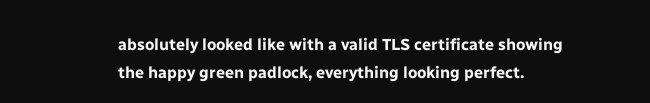absolutely looked like with a valid TLS certificate showing the happy green padlock, everything looking perfect.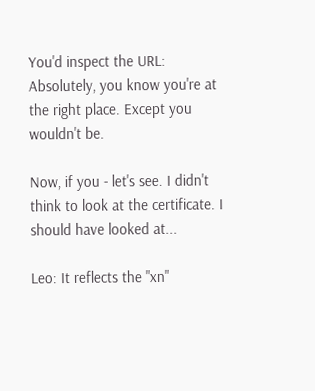You'd inspect the URL: Absolutely, you know you're at the right place. Except you wouldn't be.

Now, if you - let's see. I didn't think to look at the certificate. I should have looked at...

Leo: It reflects the "xn"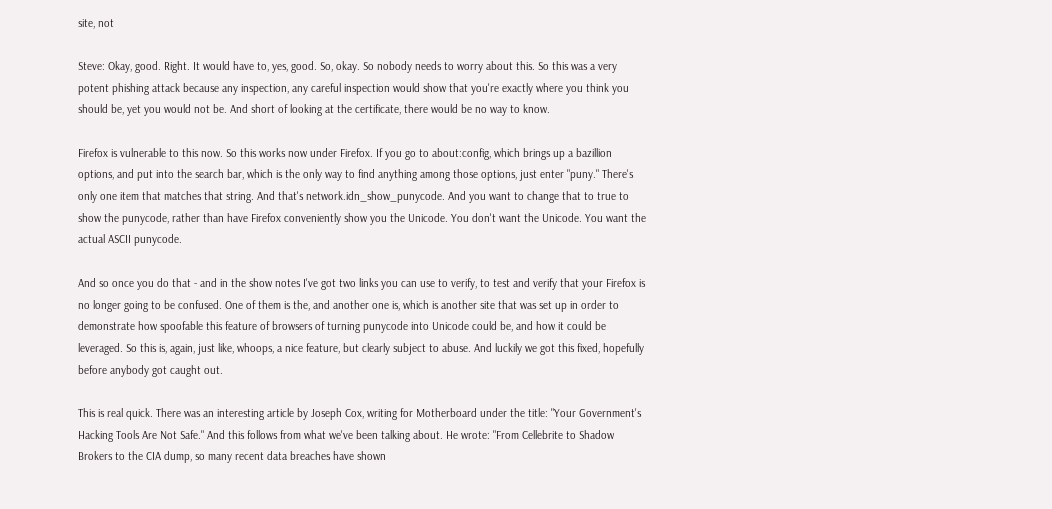site, not

Steve: Okay, good. Right. It would have to, yes, good. So, okay. So nobody needs to worry about this. So this was a very potent phishing attack because any inspection, any careful inspection would show that you're exactly where you think you should be, yet you would not be. And short of looking at the certificate, there would be no way to know.

Firefox is vulnerable to this now. So this works now under Firefox. If you go to about:config, which brings up a bazillion options, and put into the search bar, which is the only way to find anything among those options, just enter "puny." There's only one item that matches that string. And that's network.idn_show_punycode. And you want to change that to true to show the punycode, rather than have Firefox conveniently show you the Unicode. You don't want the Unicode. You want the actual ASCII punycode.

And so once you do that - and in the show notes I've got two links you can use to verify, to test and verify that your Firefox is no longer going to be confused. One of them is the, and another one is, which is another site that was set up in order to demonstrate how spoofable this feature of browsers of turning punycode into Unicode could be, and how it could be leveraged. So this is, again, just like, whoops, a nice feature, but clearly subject to abuse. And luckily we got this fixed, hopefully before anybody got caught out.

This is real quick. There was an interesting article by Joseph Cox, writing for Motherboard under the title: "Your Government's Hacking Tools Are Not Safe." And this follows from what we've been talking about. He wrote: "From Cellebrite to Shadow Brokers to the CIA dump, so many recent data breaches have shown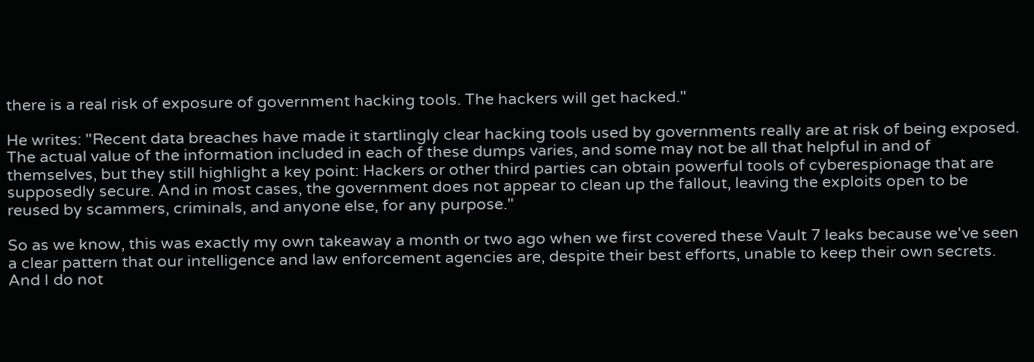there is a real risk of exposure of government hacking tools. The hackers will get hacked."

He writes: "Recent data breaches have made it startlingly clear hacking tools used by governments really are at risk of being exposed. The actual value of the information included in each of these dumps varies, and some may not be all that helpful in and of themselves, but they still highlight a key point: Hackers or other third parties can obtain powerful tools of cyberespionage that are supposedly secure. And in most cases, the government does not appear to clean up the fallout, leaving the exploits open to be reused by scammers, criminals, and anyone else, for any purpose."

So as we know, this was exactly my own takeaway a month or two ago when we first covered these Vault 7 leaks because we've seen a clear pattern that our intelligence and law enforcement agencies are, despite their best efforts, unable to keep their own secrets. And I do not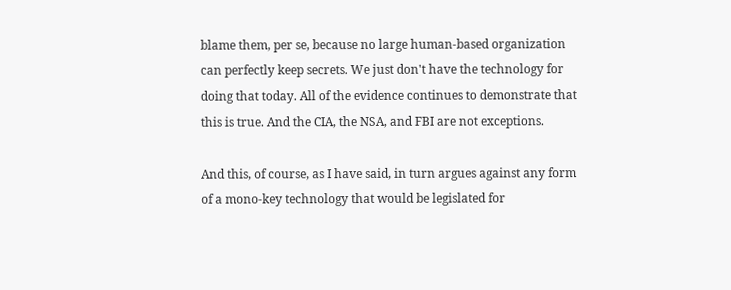blame them, per se, because no large human-based organization can perfectly keep secrets. We just don't have the technology for doing that today. All of the evidence continues to demonstrate that this is true. And the CIA, the NSA, and FBI are not exceptions.

And this, of course, as I have said, in turn argues against any form of a mono-key technology that would be legislated for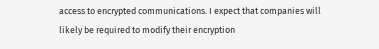access to encrypted communications. I expect that companies will likely be required to modify their encryption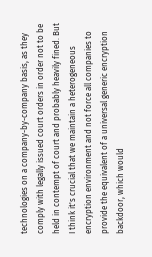technologies on a company-by-company basis, as they comply with legally issued court orders in order not to be held in contempt of court and probably heavily fined. But I think it's crucial that we maintain a heterogeneous encryption environment and not force all companies to provide the equivalent of a universal generic encryption backdoor, which would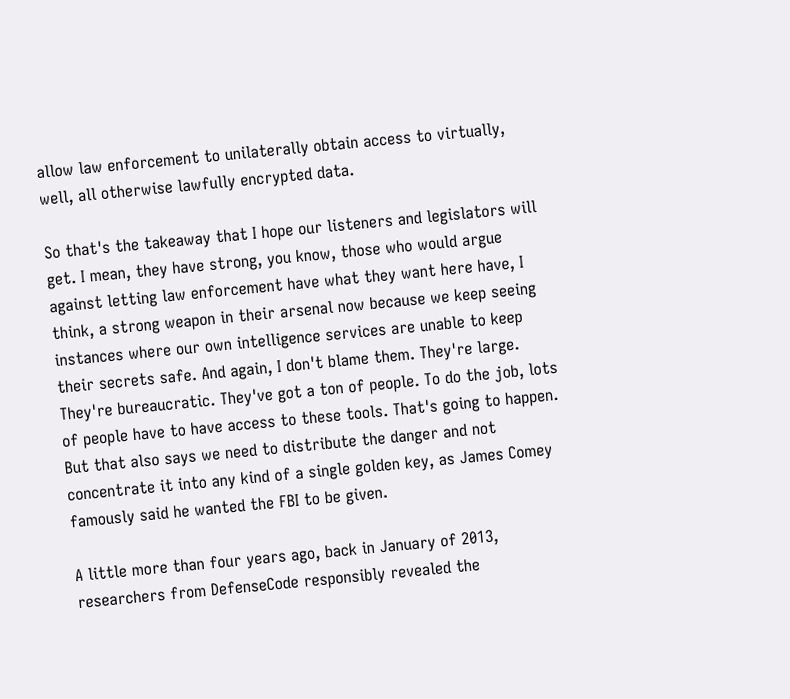allow law enforcement to unilaterally obtain access to virtually, well, all otherwise lawfully encrypted data.

So that's the takeaway that I hope our listeners and legislators will get. I mean, they have strong, you know, those who would argue against letting law enforcement have what they want here have, I think, a strong weapon in their arsenal now because we keep seeing instances where our own intelligence services are unable to keep their secrets safe. And again, I don't blame them. They're large. They're bureaucratic. They've got a ton of people. To do the job, lots of people have to have access to these tools. That's going to happen. But that also says we need to distribute the danger and not concentrate it into any kind of a single golden key, as James Comey famously said he wanted the FBI to be given.

A little more than four years ago, back in January of 2013, researchers from DefenseCode responsibly revealed the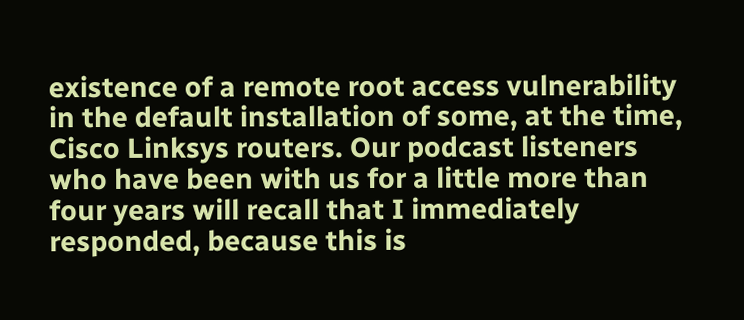existence of a remote root access vulnerability in the default installation of some, at the time, Cisco Linksys routers. Our podcast listeners who have been with us for a little more than four years will recall that I immediately responded, because this is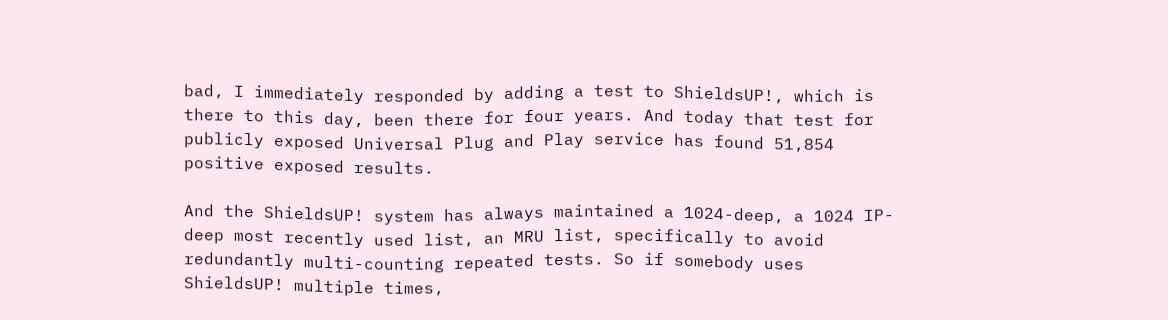bad, I immediately responded by adding a test to ShieldsUP!, which is there to this day, been there for four years. And today that test for publicly exposed Universal Plug and Play service has found 51,854 positive exposed results.

And the ShieldsUP! system has always maintained a 1024-deep, a 1024 IP-deep most recently used list, an MRU list, specifically to avoid redundantly multi-counting repeated tests. So if somebody uses ShieldsUP! multiple times,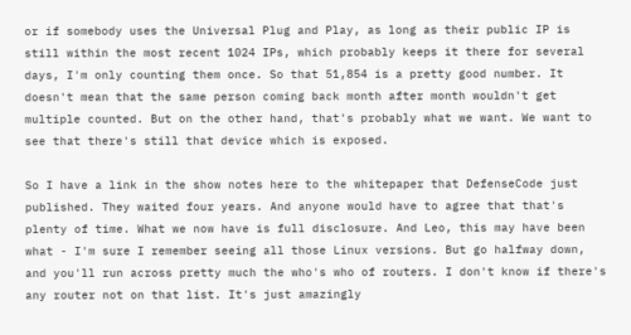or if somebody uses the Universal Plug and Play, as long as their public IP is still within the most recent 1024 IPs, which probably keeps it there for several days, I'm only counting them once. So that 51,854 is a pretty good number. It doesn't mean that the same person coming back month after month wouldn't get multiple counted. But on the other hand, that's probably what we want. We want to see that there's still that device which is exposed.

So I have a link in the show notes here to the whitepaper that DefenseCode just published. They waited four years. And anyone would have to agree that that's plenty of time. What we now have is full disclosure. And Leo, this may have been what - I'm sure I remember seeing all those Linux versions. But go halfway down, and you'll run across pretty much the who's who of routers. I don't know if there's any router not on that list. It's just amazingly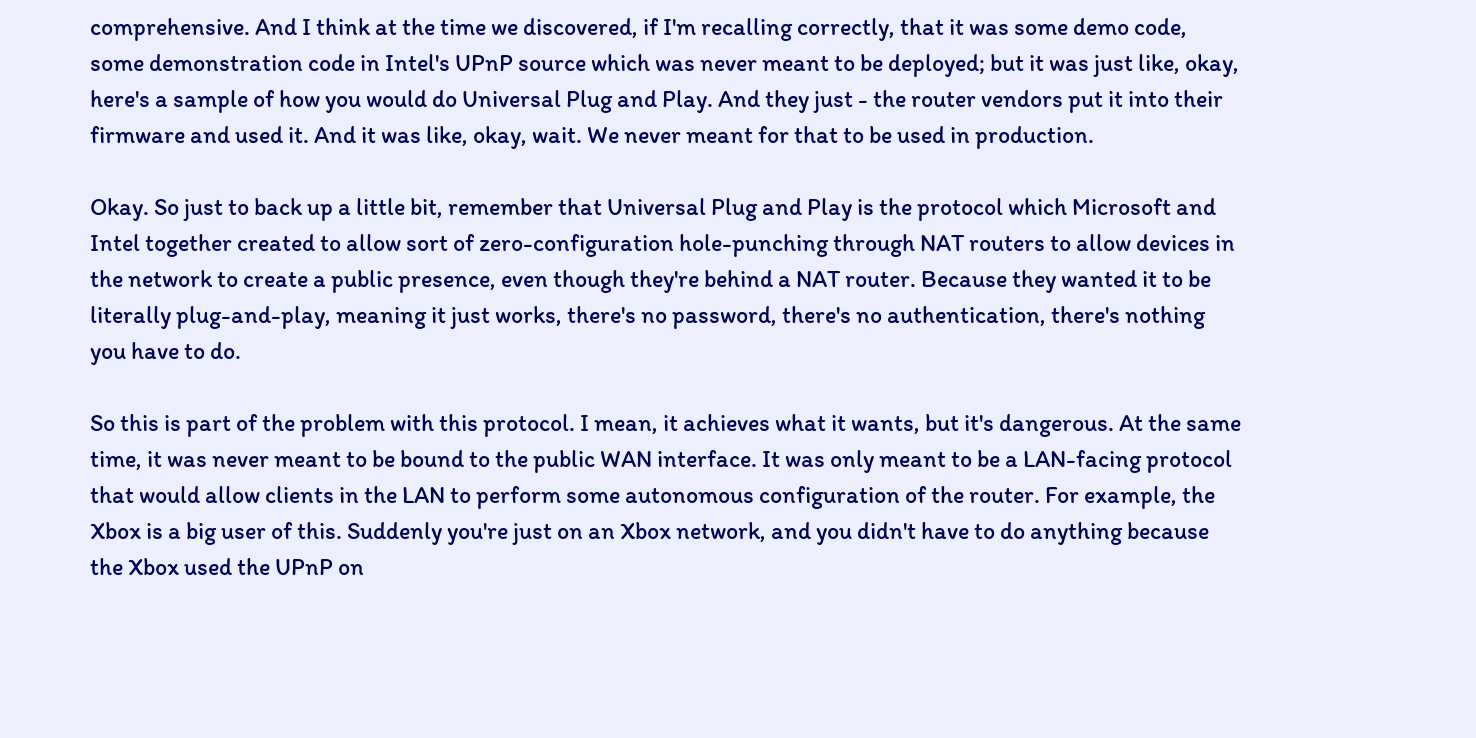comprehensive. And I think at the time we discovered, if I'm recalling correctly, that it was some demo code, some demonstration code in Intel's UPnP source which was never meant to be deployed; but it was just like, okay, here's a sample of how you would do Universal Plug and Play. And they just - the router vendors put it into their firmware and used it. And it was like, okay, wait. We never meant for that to be used in production.

Okay. So just to back up a little bit, remember that Universal Plug and Play is the protocol which Microsoft and Intel together created to allow sort of zero-configuration hole-punching through NAT routers to allow devices in the network to create a public presence, even though they're behind a NAT router. Because they wanted it to be literally plug-and-play, meaning it just works, there's no password, there's no authentication, there's nothing you have to do.

So this is part of the problem with this protocol. I mean, it achieves what it wants, but it's dangerous. At the same time, it was never meant to be bound to the public WAN interface. It was only meant to be a LAN-facing protocol that would allow clients in the LAN to perform some autonomous configuration of the router. For example, the Xbox is a big user of this. Suddenly you're just on an Xbox network, and you didn't have to do anything because the Xbox used the UPnP on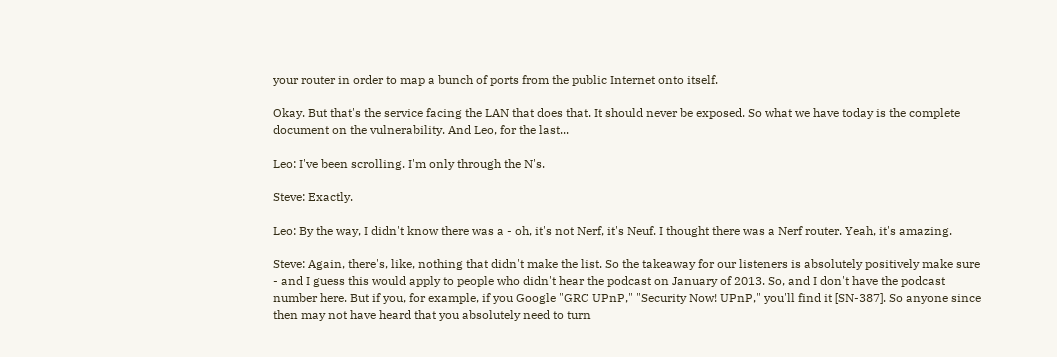your router in order to map a bunch of ports from the public Internet onto itself.

Okay. But that's the service facing the LAN that does that. It should never be exposed. So what we have today is the complete document on the vulnerability. And Leo, for the last...

Leo: I've been scrolling. I'm only through the N's.

Steve: Exactly.

Leo: By the way, I didn't know there was a - oh, it's not Nerf, it's Neuf. I thought there was a Nerf router. Yeah, it's amazing.

Steve: Again, there's, like, nothing that didn't make the list. So the takeaway for our listeners is absolutely positively make sure - and I guess this would apply to people who didn't hear the podcast on January of 2013. So, and I don't have the podcast number here. But if you, for example, if you Google "GRC UPnP," "Security Now! UPnP," you'll find it [SN-387]. So anyone since then may not have heard that you absolutely need to turn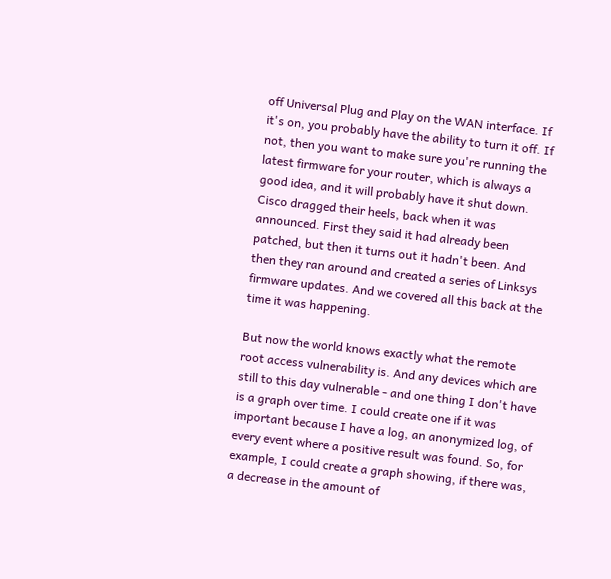off Universal Plug and Play on the WAN interface. If it's on, you probably have the ability to turn it off. If not, then you want to make sure you're running the latest firmware for your router, which is always a good idea, and it will probably have it shut down. Cisco dragged their heels, back when it was announced. First they said it had already been patched, but then it turns out it hadn't been. And then they ran around and created a series of Linksys firmware updates. And we covered all this back at the time it was happening.

But now the world knows exactly what the remote root access vulnerability is. And any devices which are still to this day vulnerable - and one thing I don't have is a graph over time. I could create one if it was important because I have a log, an anonymized log, of every event where a positive result was found. So, for example, I could create a graph showing, if there was, a decrease in the amount of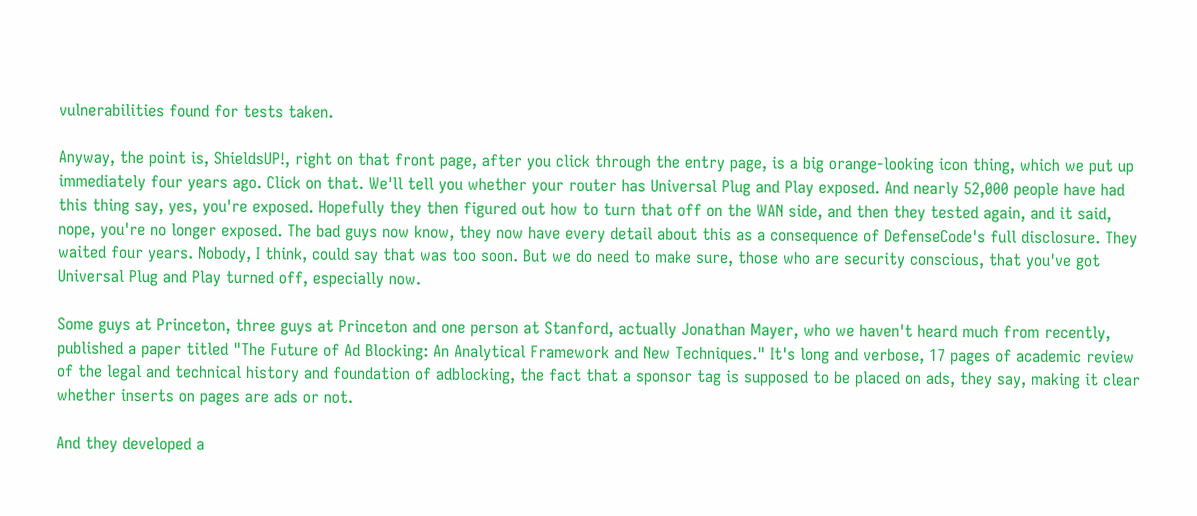vulnerabilities found for tests taken.

Anyway, the point is, ShieldsUP!, right on that front page, after you click through the entry page, is a big orange-looking icon thing, which we put up immediately four years ago. Click on that. We'll tell you whether your router has Universal Plug and Play exposed. And nearly 52,000 people have had this thing say, yes, you're exposed. Hopefully they then figured out how to turn that off on the WAN side, and then they tested again, and it said, nope, you're no longer exposed. The bad guys now know, they now have every detail about this as a consequence of DefenseCode's full disclosure. They waited four years. Nobody, I think, could say that was too soon. But we do need to make sure, those who are security conscious, that you've got Universal Plug and Play turned off, especially now.

Some guys at Princeton, three guys at Princeton and one person at Stanford, actually Jonathan Mayer, who we haven't heard much from recently, published a paper titled "The Future of Ad Blocking: An Analytical Framework and New Techniques." It's long and verbose, 17 pages of academic review of the legal and technical history and foundation of adblocking, the fact that a sponsor tag is supposed to be placed on ads, they say, making it clear whether inserts on pages are ads or not.

And they developed a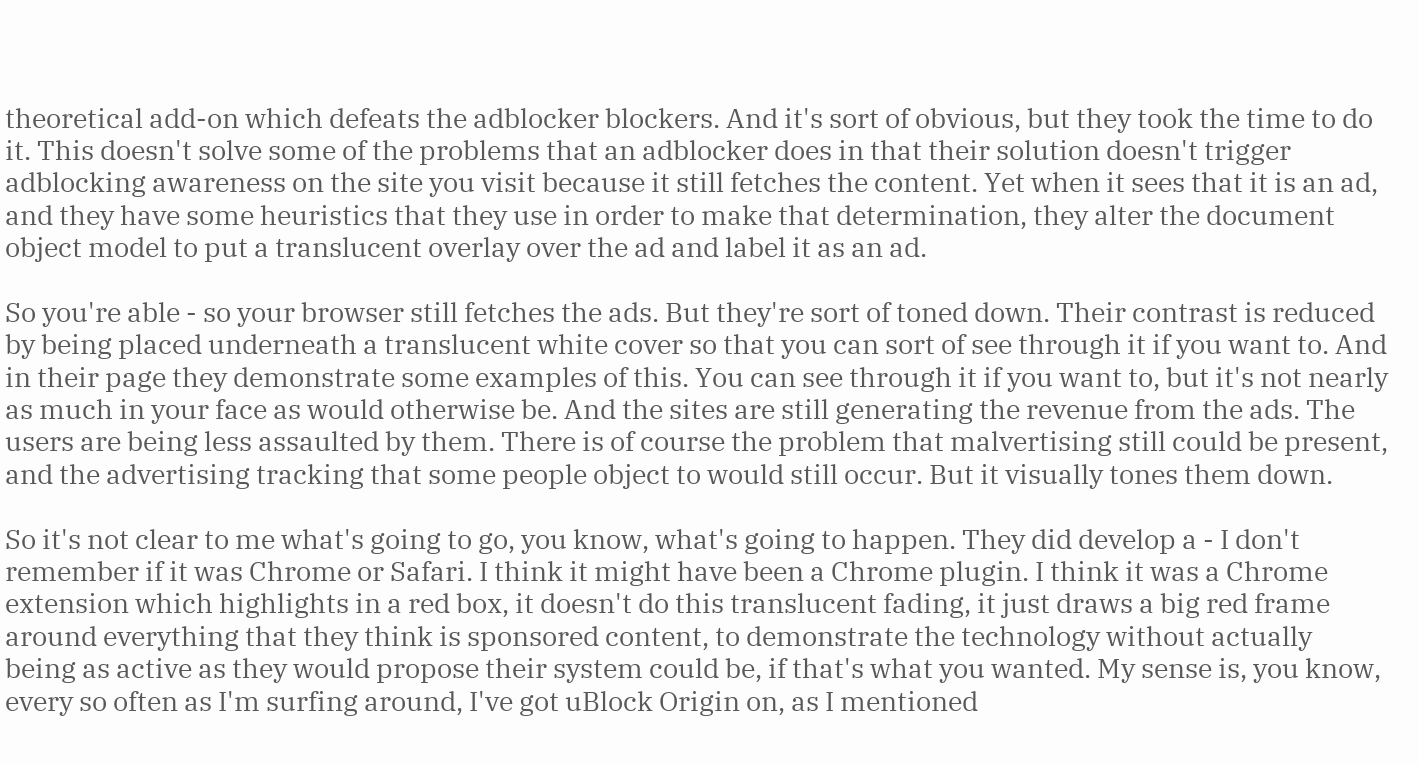theoretical add-on which defeats the adblocker blockers. And it's sort of obvious, but they took the time to do it. This doesn't solve some of the problems that an adblocker does in that their solution doesn't trigger adblocking awareness on the site you visit because it still fetches the content. Yet when it sees that it is an ad, and they have some heuristics that they use in order to make that determination, they alter the document object model to put a translucent overlay over the ad and label it as an ad.

So you're able - so your browser still fetches the ads. But they're sort of toned down. Their contrast is reduced by being placed underneath a translucent white cover so that you can sort of see through it if you want to. And in their page they demonstrate some examples of this. You can see through it if you want to, but it's not nearly as much in your face as would otherwise be. And the sites are still generating the revenue from the ads. The users are being less assaulted by them. There is of course the problem that malvertising still could be present, and the advertising tracking that some people object to would still occur. But it visually tones them down.

So it's not clear to me what's going to go, you know, what's going to happen. They did develop a - I don't remember if it was Chrome or Safari. I think it might have been a Chrome plugin. I think it was a Chrome extension which highlights in a red box, it doesn't do this translucent fading, it just draws a big red frame around everything that they think is sponsored content, to demonstrate the technology without actually being as active as they would propose their system could be, if that's what you wanted. My sense is, you know, every so often as I'm surfing around, I've got uBlock Origin on, as I mentioned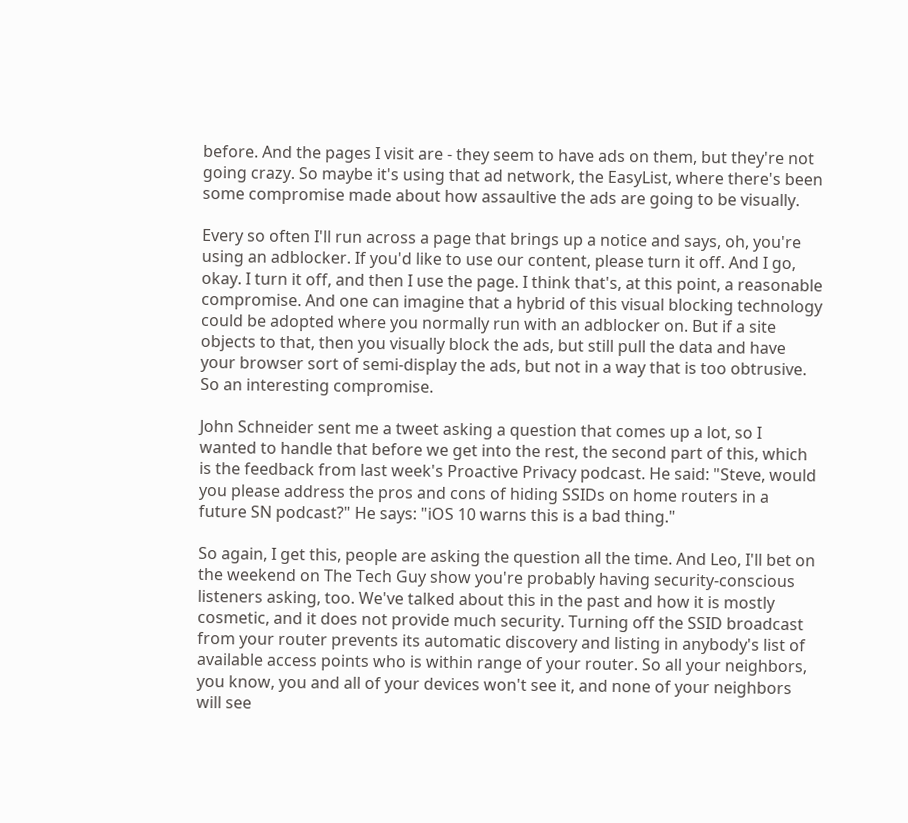before. And the pages I visit are - they seem to have ads on them, but they're not going crazy. So maybe it's using that ad network, the EasyList, where there's been some compromise made about how assaultive the ads are going to be visually.

Every so often I'll run across a page that brings up a notice and says, oh, you're using an adblocker. If you'd like to use our content, please turn it off. And I go, okay. I turn it off, and then I use the page. I think that's, at this point, a reasonable compromise. And one can imagine that a hybrid of this visual blocking technology could be adopted where you normally run with an adblocker on. But if a site objects to that, then you visually block the ads, but still pull the data and have your browser sort of semi-display the ads, but not in a way that is too obtrusive. So an interesting compromise.

John Schneider sent me a tweet asking a question that comes up a lot, so I wanted to handle that before we get into the rest, the second part of this, which is the feedback from last week's Proactive Privacy podcast. He said: "Steve, would you please address the pros and cons of hiding SSIDs on home routers in a future SN podcast?" He says: "iOS 10 warns this is a bad thing."

So again, I get this, people are asking the question all the time. And Leo, I'll bet on the weekend on The Tech Guy show you're probably having security-conscious listeners asking, too. We've talked about this in the past and how it is mostly cosmetic, and it does not provide much security. Turning off the SSID broadcast from your router prevents its automatic discovery and listing in anybody's list of available access points who is within range of your router. So all your neighbors, you know, you and all of your devices won't see it, and none of your neighbors will see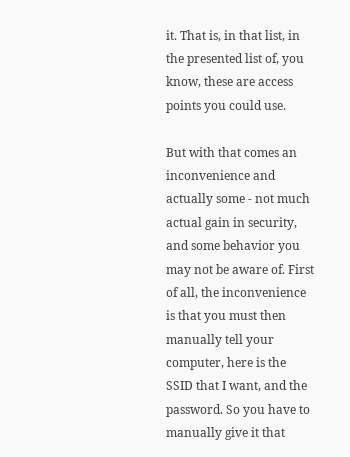it. That is, in that list, in the presented list of, you know, these are access points you could use.

But with that comes an inconvenience and actually some - not much actual gain in security, and some behavior you may not be aware of. First of all, the inconvenience is that you must then manually tell your computer, here is the SSID that I want, and the password. So you have to manually give it that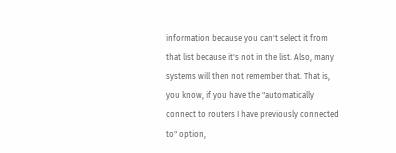information because you can't select it from that list because it's not in the list. Also, many systems will then not remember that. That is, you know, if you have the "automatically connect to routers I have previously connected to" option,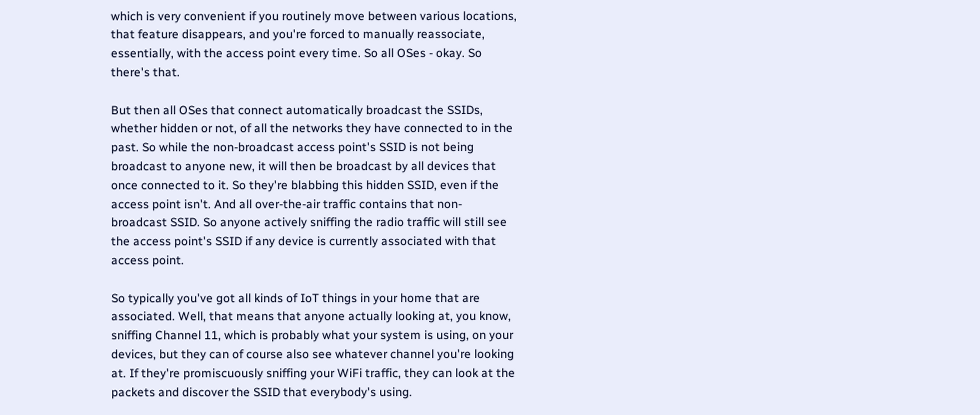which is very convenient if you routinely move between various locations, that feature disappears, and you're forced to manually reassociate, essentially, with the access point every time. So all OSes - okay. So there's that.

But then all OSes that connect automatically broadcast the SSIDs, whether hidden or not, of all the networks they have connected to in the past. So while the non-broadcast access point's SSID is not being broadcast to anyone new, it will then be broadcast by all devices that once connected to it. So they're blabbing this hidden SSID, even if the access point isn't. And all over-the-air traffic contains that non-broadcast SSID. So anyone actively sniffing the radio traffic will still see the access point's SSID if any device is currently associated with that access point.

So typically you've got all kinds of IoT things in your home that are associated. Well, that means that anyone actually looking at, you know, sniffing Channel 11, which is probably what your system is using, on your devices, but they can of course also see whatever channel you're looking at. If they're promiscuously sniffing your WiFi traffic, they can look at the packets and discover the SSID that everybody's using.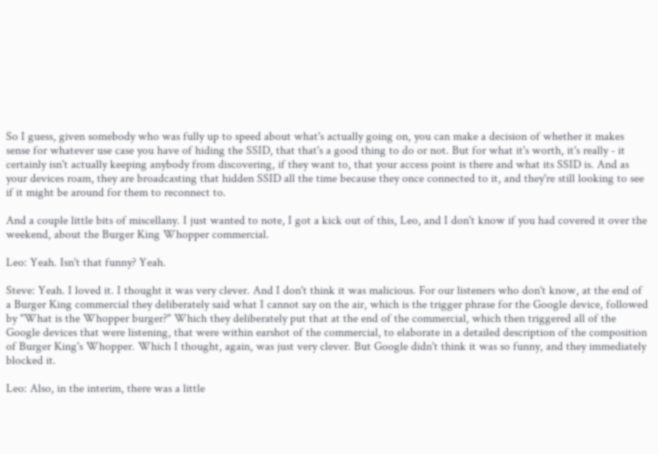So I guess, given somebody who was fully up to speed about what's actually going on, you can make a decision of whether it makes sense for whatever use case you have of hiding the SSID, that that's a good thing to do or not. But for what it's worth, it's really - it certainly isn't actually keeping anybody from discovering, if they want to, that your access point is there and what its SSID is. And as your devices roam, they are broadcasting that hidden SSID all the time because they once connected to it, and they're still looking to see if it might be around for them to reconnect to.

And a couple little bits of miscellany. I just wanted to note, I got a kick out of this, Leo, and I don't know if you had covered it over the weekend, about the Burger King Whopper commercial.

Leo: Yeah. Isn't that funny? Yeah.

Steve: Yeah. I loved it. I thought it was very clever. And I don't think it was malicious. For our listeners who don't know, at the end of a Burger King commercial they deliberately said what I cannot say on the air, which is the trigger phrase for the Google device, followed by "What is the Whopper burger?" Which they deliberately put that at the end of the commercial, which then triggered all of the Google devices that were listening, that were within earshot of the commercial, to elaborate in a detailed description of the composition of Burger King's Whopper. Which I thought, again, was just very clever. But Google didn't think it was so funny, and they immediately blocked it.

Leo: Also, in the interim, there was a little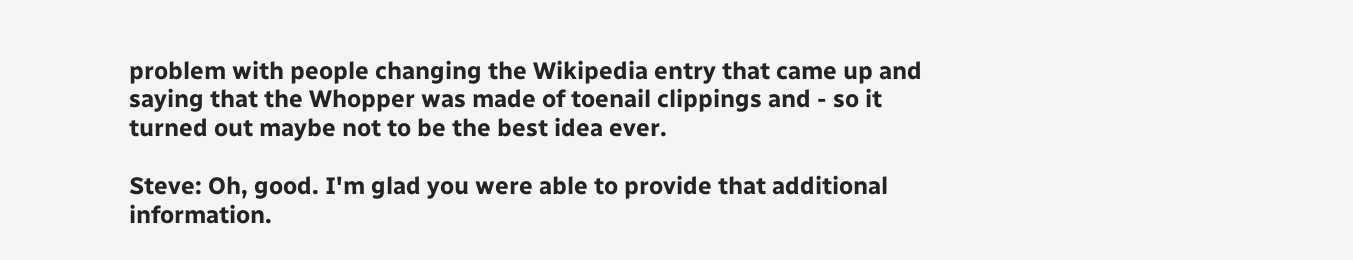problem with people changing the Wikipedia entry that came up and saying that the Whopper was made of toenail clippings and - so it turned out maybe not to be the best idea ever.

Steve: Oh, good. I'm glad you were able to provide that additional information.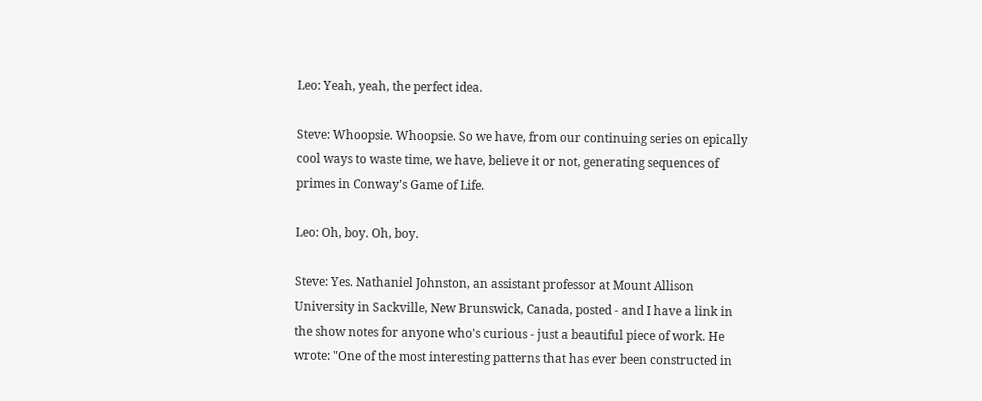Leo: Yeah, yeah, the perfect idea.

Steve: Whoopsie. Whoopsie. So we have, from our continuing series on epically cool ways to waste time, we have, believe it or not, generating sequences of primes in Conway's Game of Life.

Leo: Oh, boy. Oh, boy.

Steve: Yes. Nathaniel Johnston, an assistant professor at Mount Allison University in Sackville, New Brunswick, Canada, posted - and I have a link in the show notes for anyone who's curious - just a beautiful piece of work. He wrote: "One of the most interesting patterns that has ever been constructed in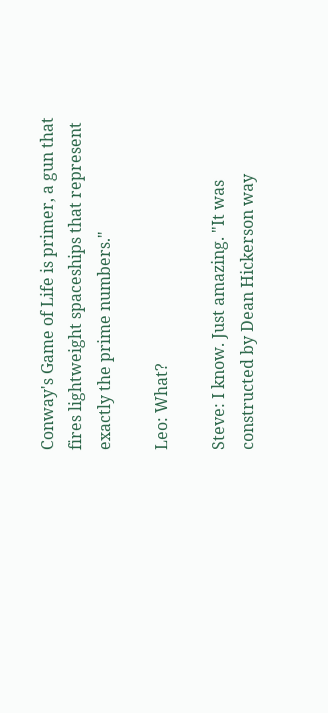Conway's Game of Life is primer, a gun that fires lightweight spaceships that represent exactly the prime numbers."

Leo: What?

Steve: I know. Just amazing. "It was constructed by Dean Hickerson way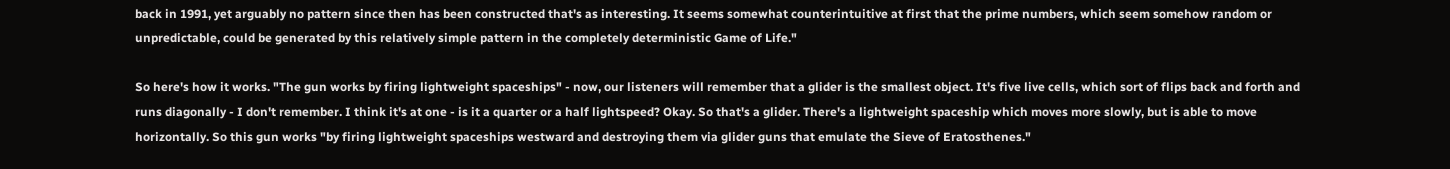back in 1991, yet arguably no pattern since then has been constructed that's as interesting. It seems somewhat counterintuitive at first that the prime numbers, which seem somehow random or unpredictable, could be generated by this relatively simple pattern in the completely deterministic Game of Life."

So here's how it works. "The gun works by firing lightweight spaceships" - now, our listeners will remember that a glider is the smallest object. It's five live cells, which sort of flips back and forth and runs diagonally - I don't remember. I think it's at one - is it a quarter or a half lightspeed? Okay. So that's a glider. There's a lightweight spaceship which moves more slowly, but is able to move horizontally. So this gun works "by firing lightweight spaceships westward and destroying them via glider guns that emulate the Sieve of Eratosthenes."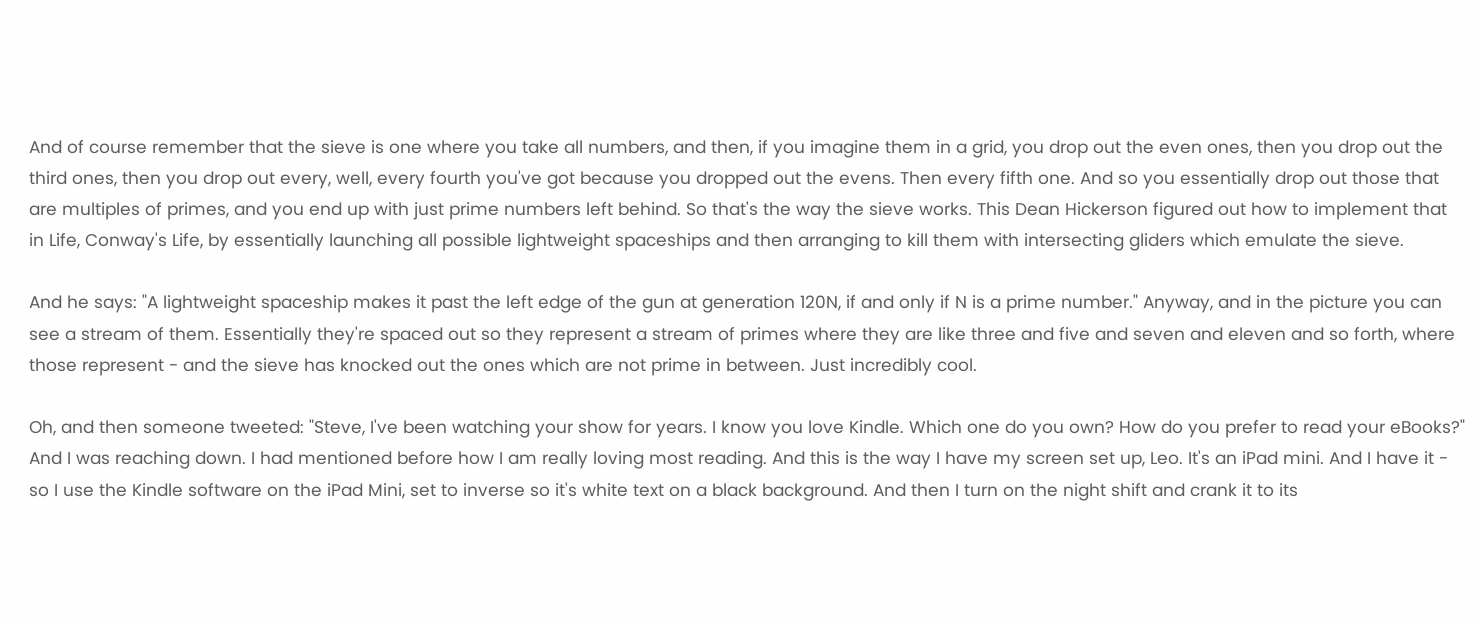And of course remember that the sieve is one where you take all numbers, and then, if you imagine them in a grid, you drop out the even ones, then you drop out the third ones, then you drop out every, well, every fourth you've got because you dropped out the evens. Then every fifth one. And so you essentially drop out those that are multiples of primes, and you end up with just prime numbers left behind. So that's the way the sieve works. This Dean Hickerson figured out how to implement that in Life, Conway's Life, by essentially launching all possible lightweight spaceships and then arranging to kill them with intersecting gliders which emulate the sieve.

And he says: "A lightweight spaceship makes it past the left edge of the gun at generation 120N, if and only if N is a prime number." Anyway, and in the picture you can see a stream of them. Essentially they're spaced out so they represent a stream of primes where they are like three and five and seven and eleven and so forth, where those represent - and the sieve has knocked out the ones which are not prime in between. Just incredibly cool.

Oh, and then someone tweeted: "Steve, I've been watching your show for years. I know you love Kindle. Which one do you own? How do you prefer to read your eBooks?" And I was reaching down. I had mentioned before how I am really loving most reading. And this is the way I have my screen set up, Leo. It's an iPad mini. And I have it - so I use the Kindle software on the iPad Mini, set to inverse so it's white text on a black background. And then I turn on the night shift and crank it to its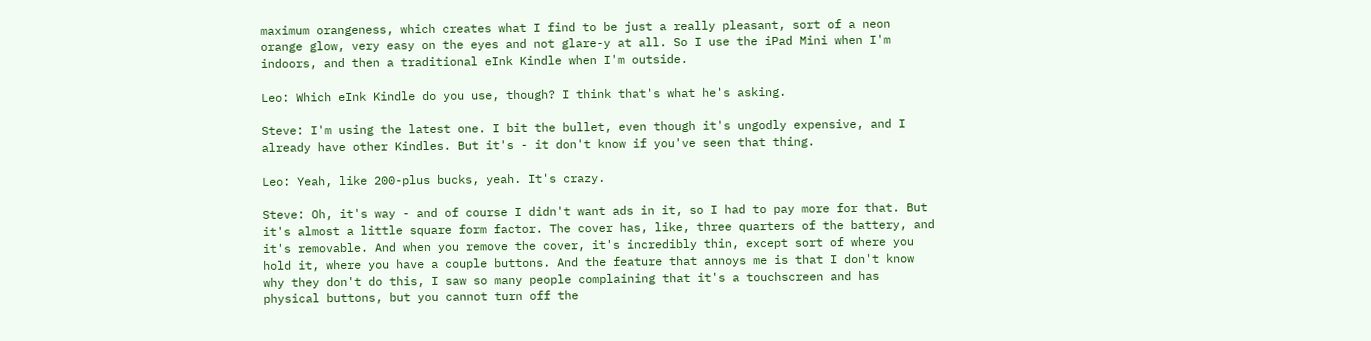maximum orangeness, which creates what I find to be just a really pleasant, sort of a neon orange glow, very easy on the eyes and not glare-y at all. So I use the iPad Mini when I'm indoors, and then a traditional eInk Kindle when I'm outside.

Leo: Which eInk Kindle do you use, though? I think that's what he's asking.

Steve: I'm using the latest one. I bit the bullet, even though it's ungodly expensive, and I already have other Kindles. But it's - it don't know if you've seen that thing.

Leo: Yeah, like 200-plus bucks, yeah. It's crazy.

Steve: Oh, it's way - and of course I didn't want ads in it, so I had to pay more for that. But it's almost a little square form factor. The cover has, like, three quarters of the battery, and it's removable. And when you remove the cover, it's incredibly thin, except sort of where you hold it, where you have a couple buttons. And the feature that annoys me is that I don't know why they don't do this, I saw so many people complaining that it's a touchscreen and has physical buttons, but you cannot turn off the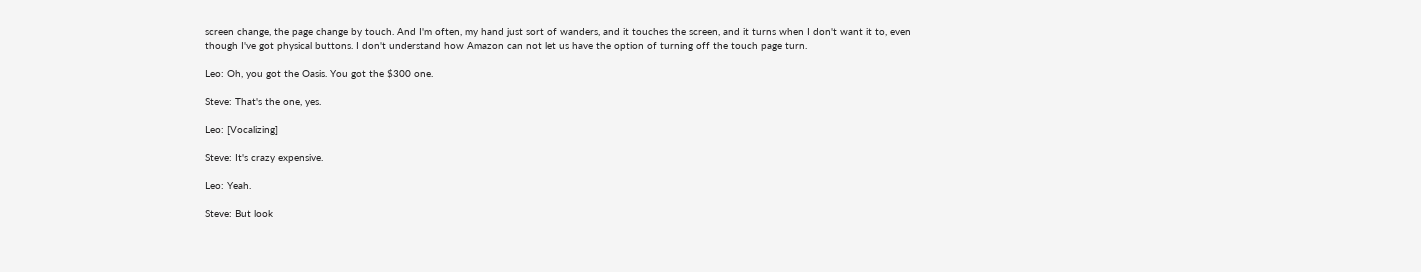screen change, the page change by touch. And I'm often, my hand just sort of wanders, and it touches the screen, and it turns when I don't want it to, even though I've got physical buttons. I don't understand how Amazon can not let us have the option of turning off the touch page turn.

Leo: Oh, you got the Oasis. You got the $300 one.

Steve: That's the one, yes.

Leo: [Vocalizing]

Steve: It's crazy expensive.

Leo: Yeah.

Steve: But look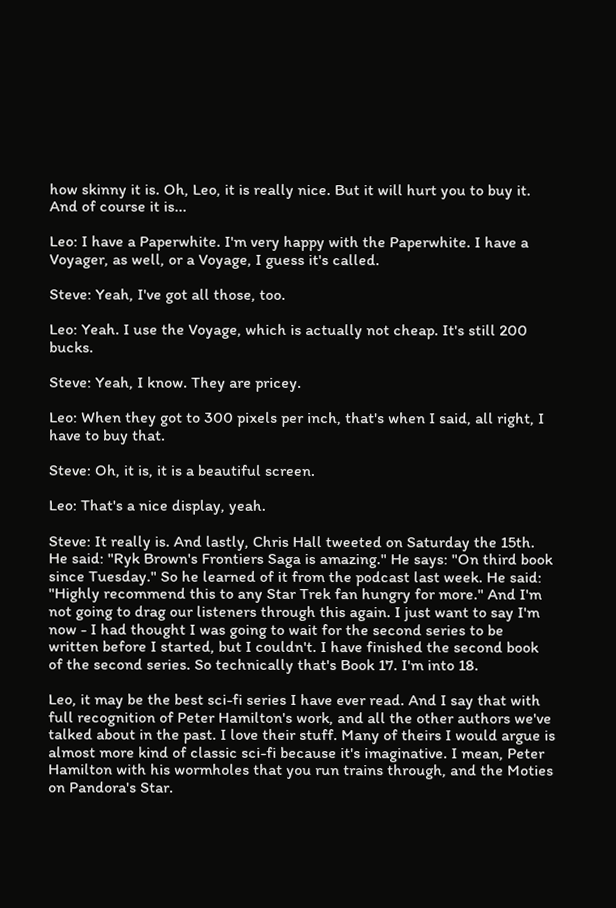how skinny it is. Oh, Leo, it is really nice. But it will hurt you to buy it. And of course it is...

Leo: I have a Paperwhite. I'm very happy with the Paperwhite. I have a Voyager, as well, or a Voyage, I guess it's called.

Steve: Yeah, I've got all those, too.

Leo: Yeah. I use the Voyage, which is actually not cheap. It's still 200 bucks.

Steve: Yeah, I know. They are pricey.

Leo: When they got to 300 pixels per inch, that's when I said, all right, I have to buy that.

Steve: Oh, it is, it is a beautiful screen.

Leo: That's a nice display, yeah.

Steve: It really is. And lastly, Chris Hall tweeted on Saturday the 15th. He said: "Ryk Brown's Frontiers Saga is amazing." He says: "On third book since Tuesday." So he learned of it from the podcast last week. He said: "Highly recommend this to any Star Trek fan hungry for more." And I'm not going to drag our listeners through this again. I just want to say I'm now - I had thought I was going to wait for the second series to be written before I started, but I couldn't. I have finished the second book of the second series. So technically that's Book 17. I'm into 18.

Leo, it may be the best sci-fi series I have ever read. And I say that with full recognition of Peter Hamilton's work, and all the other authors we've talked about in the past. I love their stuff. Many of theirs I would argue is almost more kind of classic sci-fi because it's imaginative. I mean, Peter Hamilton with his wormholes that you run trains through, and the Moties on Pandora's Star.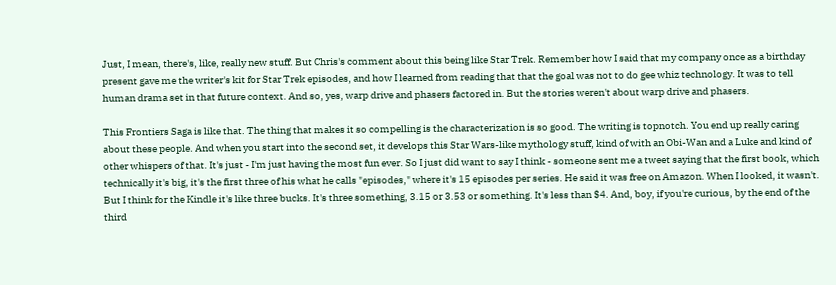Just, I mean, there's, like, really new stuff. But Chris's comment about this being like Star Trek. Remember how I said that my company once as a birthday present gave me the writer's kit for Star Trek episodes, and how I learned from reading that that the goal was not to do gee whiz technology. It was to tell human drama set in that future context. And so, yes, warp drive and phasers factored in. But the stories weren't about warp drive and phasers.

This Frontiers Saga is like that. The thing that makes it so compelling is the characterization is so good. The writing is topnotch. You end up really caring about these people. And when you start into the second set, it develops this Star Wars-like mythology stuff, kind of with an Obi-Wan and a Luke and kind of other whispers of that. It's just - I'm just having the most fun ever. So I just did want to say I think - someone sent me a tweet saying that the first book, which technically it's big, it's the first three of his what he calls "episodes," where it's 15 episodes per series. He said it was free on Amazon. When I looked, it wasn't. But I think for the Kindle it's like three bucks. It's three something, 3.15 or 3.53 or something. It's less than $4. And, boy, if you're curious, by the end of the third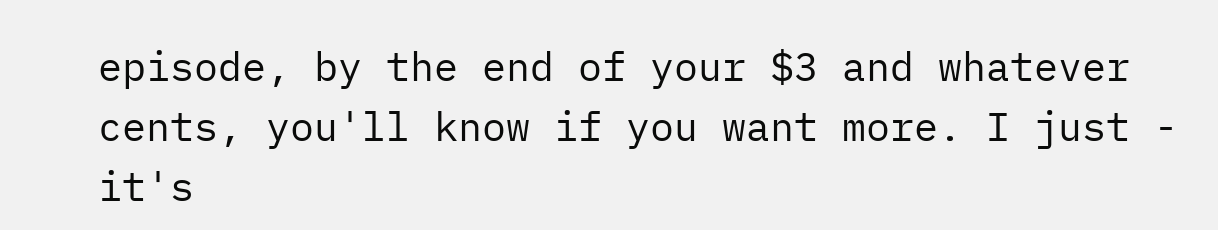episode, by the end of your $3 and whatever cents, you'll know if you want more. I just - it's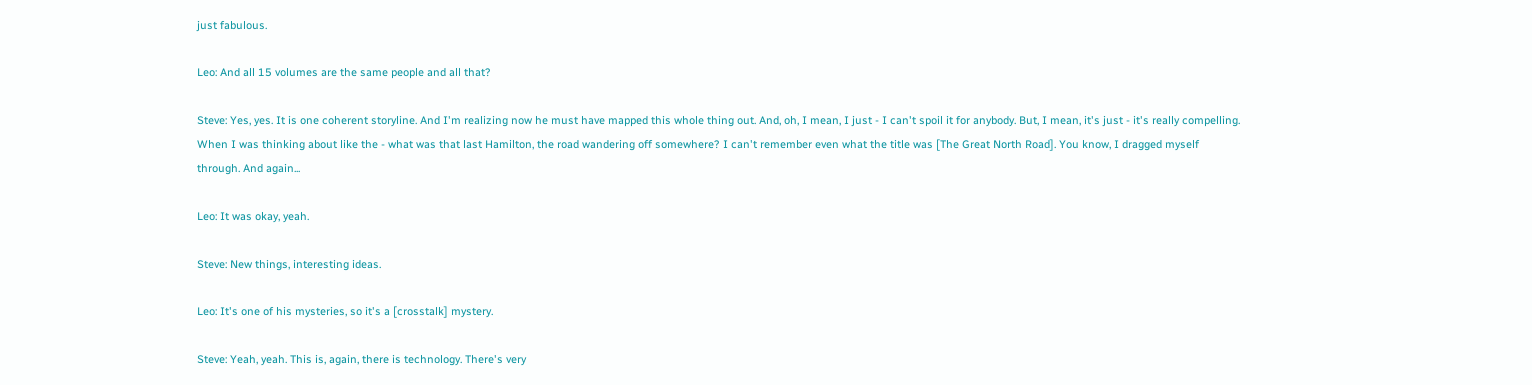just fabulous.

Leo: And all 15 volumes are the same people and all that?

Steve: Yes, yes. It is one coherent storyline. And I'm realizing now he must have mapped this whole thing out. And, oh, I mean, I just - I can't spoil it for anybody. But, I mean, it's just - it's really compelling. When I was thinking about like the - what was that last Hamilton, the road wandering off somewhere? I can't remember even what the title was [The Great North Road]. You know, I dragged myself through. And again...

Leo: It was okay, yeah.

Steve: New things, interesting ideas.

Leo: It's one of his mysteries, so it's a [crosstalk] mystery.

Steve: Yeah, yeah. This is, again, there is technology. There's very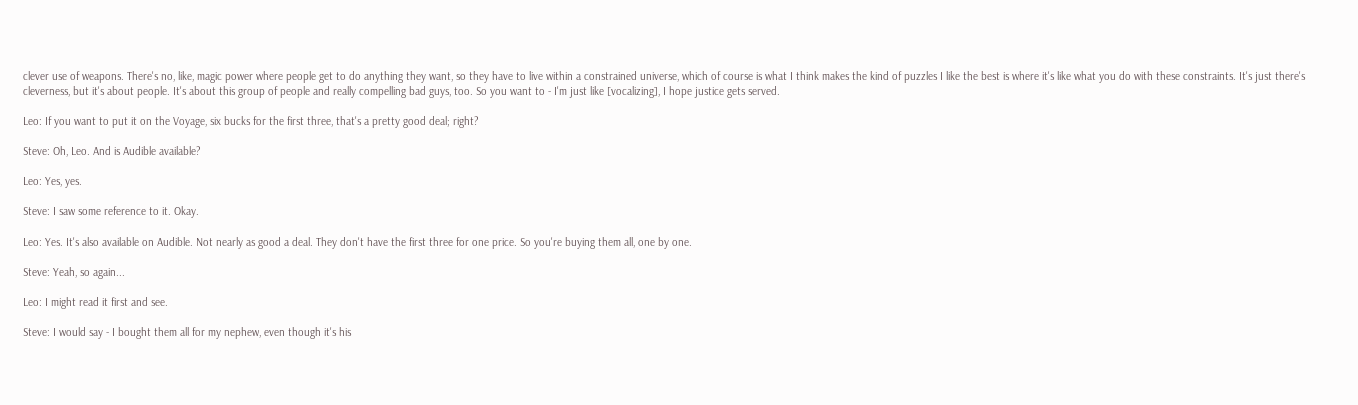clever use of weapons. There's no, like, magic power where people get to do anything they want, so they have to live within a constrained universe, which of course is what I think makes the kind of puzzles I like the best is where it's like what you do with these constraints. It's just there's cleverness, but it's about people. It's about this group of people and really compelling bad guys, too. So you want to - I'm just like [vocalizing], I hope justice gets served.

Leo: If you want to put it on the Voyage, six bucks for the first three, that's a pretty good deal; right?

Steve: Oh, Leo. And is Audible available?

Leo: Yes, yes.

Steve: I saw some reference to it. Okay.

Leo: Yes. It's also available on Audible. Not nearly as good a deal. They don't have the first three for one price. So you're buying them all, one by one.

Steve: Yeah, so again...

Leo: I might read it first and see.

Steve: I would say - I bought them all for my nephew, even though it's his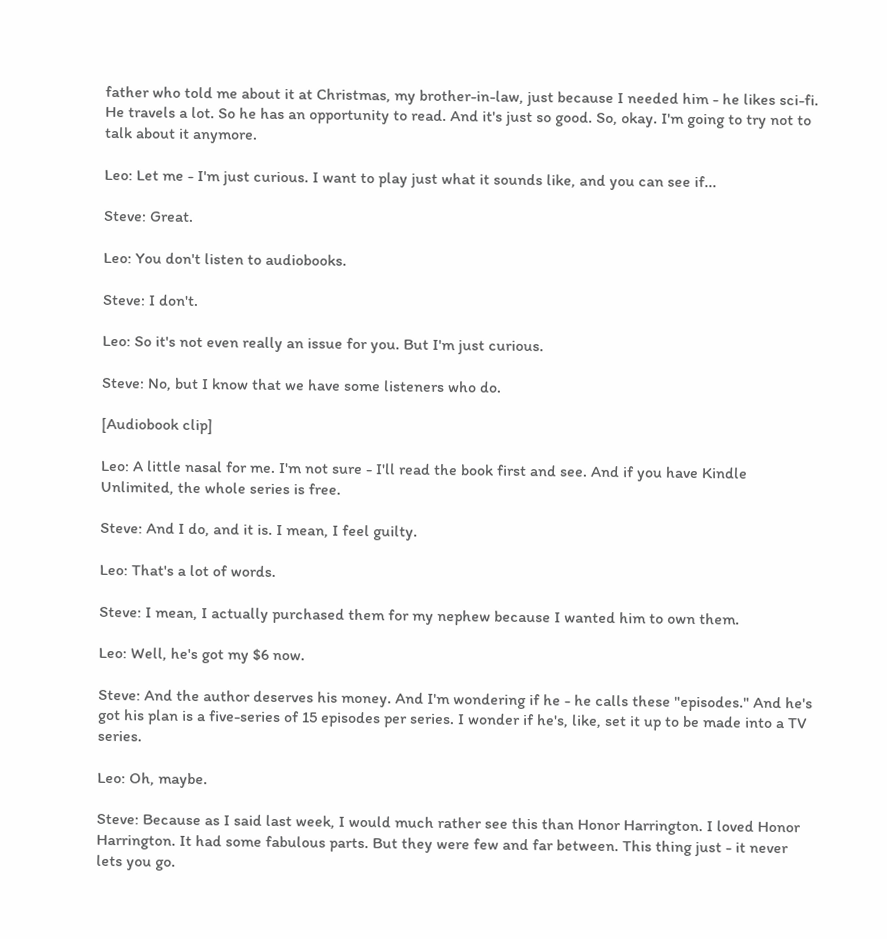father who told me about it at Christmas, my brother-in-law, just because I needed him - he likes sci-fi. He travels a lot. So he has an opportunity to read. And it's just so good. So, okay. I'm going to try not to talk about it anymore.

Leo: Let me - I'm just curious. I want to play just what it sounds like, and you can see if...

Steve: Great.

Leo: You don't listen to audiobooks.

Steve: I don't.

Leo: So it's not even really an issue for you. But I'm just curious.

Steve: No, but I know that we have some listeners who do.

[Audiobook clip]

Leo: A little nasal for me. I'm not sure - I'll read the book first and see. And if you have Kindle Unlimited, the whole series is free.

Steve: And I do, and it is. I mean, I feel guilty.

Leo: That's a lot of words.

Steve: I mean, I actually purchased them for my nephew because I wanted him to own them.

Leo: Well, he's got my $6 now.

Steve: And the author deserves his money. And I'm wondering if he - he calls these "episodes." And he's got his plan is a five-series of 15 episodes per series. I wonder if he's, like, set it up to be made into a TV series.

Leo: Oh, maybe.

Steve: Because as I said last week, I would much rather see this than Honor Harrington. I loved Honor Harrington. It had some fabulous parts. But they were few and far between. This thing just - it never lets you go.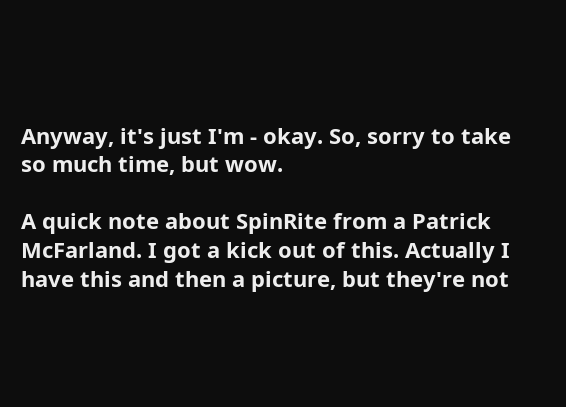Anyway, it's just I'm - okay. So, sorry to take so much time, but wow.

A quick note about SpinRite from a Patrick McFarland. I got a kick out of this. Actually I have this and then a picture, but they're not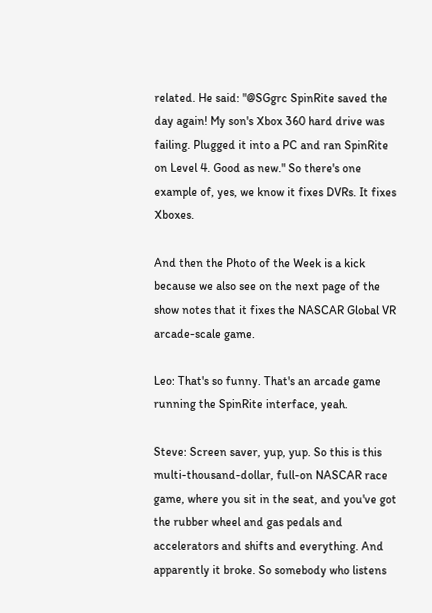related. He said: "@SGgrc SpinRite saved the day again! My son's Xbox 360 hard drive was failing. Plugged it into a PC and ran SpinRite on Level 4. Good as new." So there's one example of, yes, we know it fixes DVRs. It fixes Xboxes.

And then the Photo of the Week is a kick because we also see on the next page of the show notes that it fixes the NASCAR Global VR arcade-scale game.

Leo: That's so funny. That's an arcade game running the SpinRite interface, yeah.

Steve: Screen saver, yup, yup. So this is this multi-thousand-dollar, full-on NASCAR race game, where you sit in the seat, and you've got the rubber wheel and gas pedals and accelerators and shifts and everything. And apparently it broke. So somebody who listens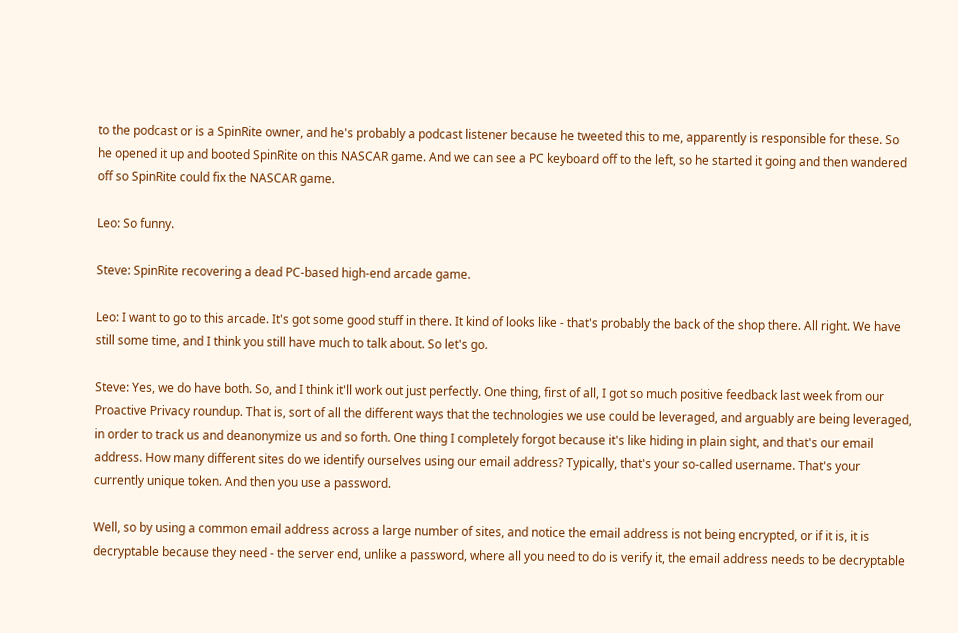to the podcast or is a SpinRite owner, and he's probably a podcast listener because he tweeted this to me, apparently is responsible for these. So he opened it up and booted SpinRite on this NASCAR game. And we can see a PC keyboard off to the left, so he started it going and then wandered off so SpinRite could fix the NASCAR game.

Leo: So funny.

Steve: SpinRite recovering a dead PC-based high-end arcade game.

Leo: I want to go to this arcade. It's got some good stuff in there. It kind of looks like - that's probably the back of the shop there. All right. We have still some time, and I think you still have much to talk about. So let's go.

Steve: Yes, we do have both. So, and I think it'll work out just perfectly. One thing, first of all, I got so much positive feedback last week from our Proactive Privacy roundup. That is, sort of all the different ways that the technologies we use could be leveraged, and arguably are being leveraged, in order to track us and deanonymize us and so forth. One thing I completely forgot because it's like hiding in plain sight, and that's our email address. How many different sites do we identify ourselves using our email address? Typically, that's your so-called username. That's your currently unique token. And then you use a password.

Well, so by using a common email address across a large number of sites, and notice the email address is not being encrypted, or if it is, it is decryptable because they need - the server end, unlike a password, where all you need to do is verify it, the email address needs to be decryptable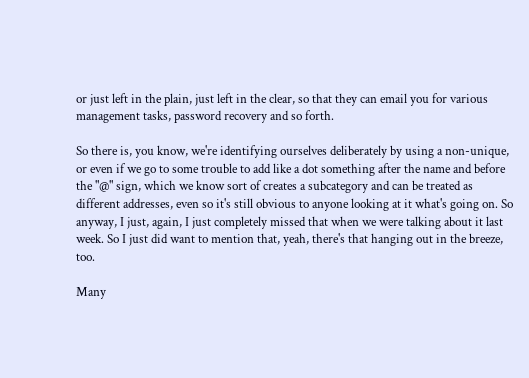or just left in the plain, just left in the clear, so that they can email you for various management tasks, password recovery and so forth.

So there is, you know, we're identifying ourselves deliberately by using a non-unique, or even if we go to some trouble to add like a dot something after the name and before the "@" sign, which we know sort of creates a subcategory and can be treated as different addresses, even so it's still obvious to anyone looking at it what's going on. So anyway, I just, again, I just completely missed that when we were talking about it last week. So I just did want to mention that, yeah, there's that hanging out in the breeze, too.

Many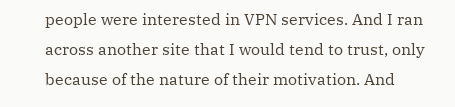people were interested in VPN services. And I ran across another site that I would tend to trust, only because of the nature of their motivation. And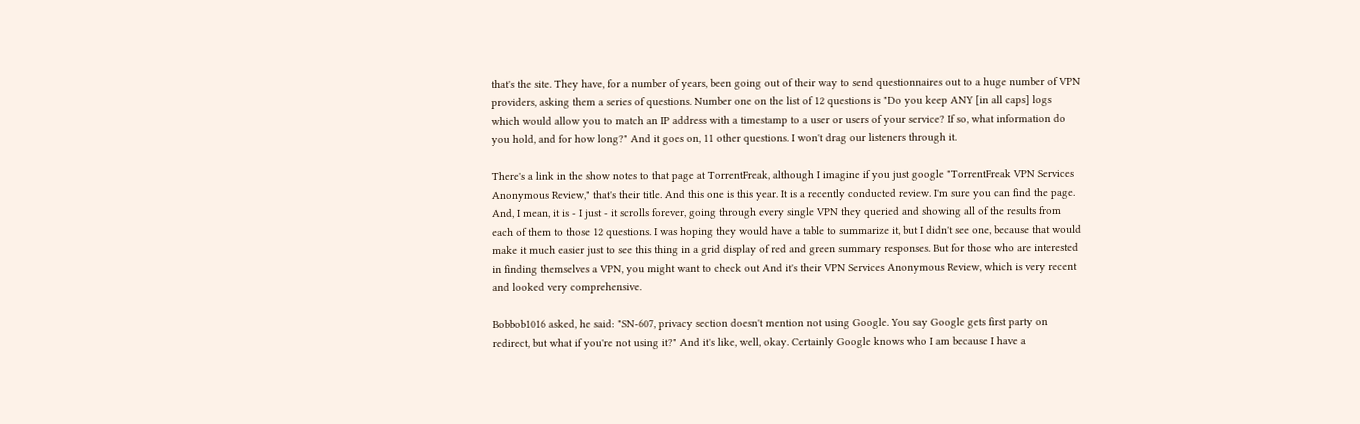that's the site. They have, for a number of years, been going out of their way to send questionnaires out to a huge number of VPN providers, asking them a series of questions. Number one on the list of 12 questions is "Do you keep ANY [in all caps] logs which would allow you to match an IP address with a timestamp to a user or users of your service? If so, what information do you hold, and for how long?" And it goes on, 11 other questions. I won't drag our listeners through it.

There's a link in the show notes to that page at TorrentFreak, although I imagine if you just google "TorrentFreak VPN Services Anonymous Review," that's their title. And this one is this year. It is a recently conducted review. I'm sure you can find the page. And, I mean, it is - I just - it scrolls forever, going through every single VPN they queried and showing all of the results from each of them to those 12 questions. I was hoping they would have a table to summarize it, but I didn't see one, because that would make it much easier just to see this thing in a grid display of red and green summary responses. But for those who are interested in finding themselves a VPN, you might want to check out And it's their VPN Services Anonymous Review, which is very recent and looked very comprehensive.

Bobbob1016 asked, he said: "SN-607, privacy section doesn't mention not using Google. You say Google gets first party on redirect, but what if you're not using it?" And it's like, well, okay. Certainly Google knows who I am because I have a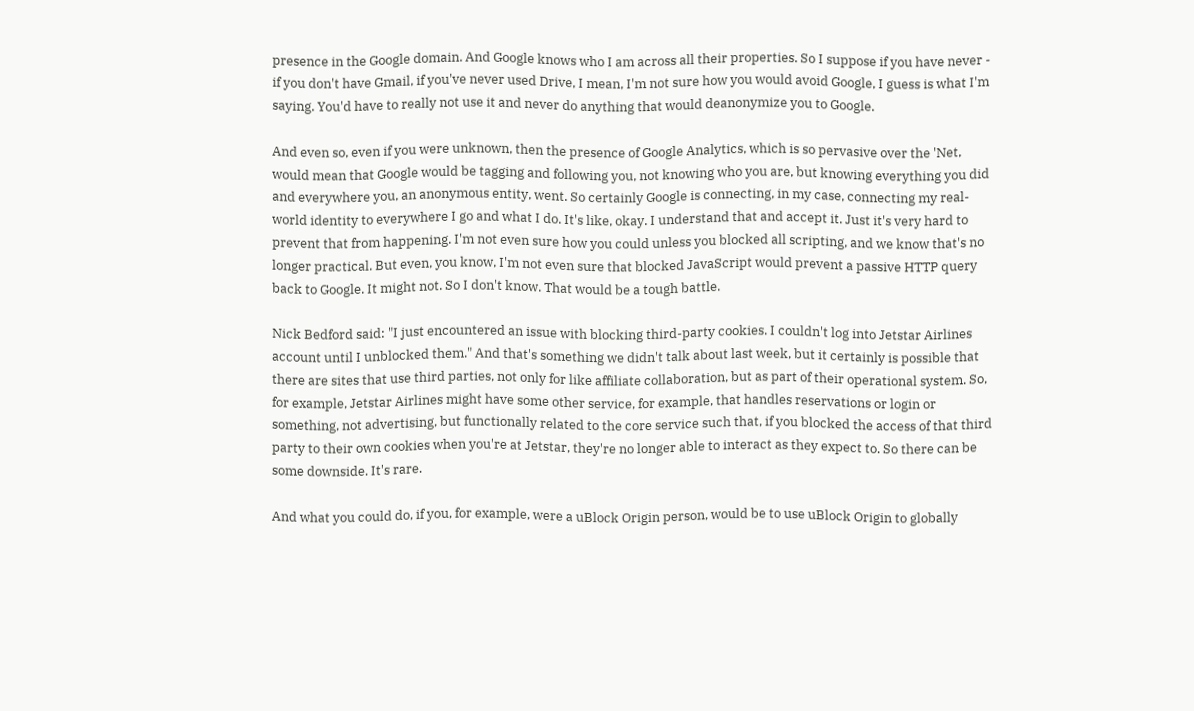presence in the Google domain. And Google knows who I am across all their properties. So I suppose if you have never - if you don't have Gmail, if you've never used Drive, I mean, I'm not sure how you would avoid Google, I guess is what I'm saying. You'd have to really not use it and never do anything that would deanonymize you to Google.

And even so, even if you were unknown, then the presence of Google Analytics, which is so pervasive over the 'Net, would mean that Google would be tagging and following you, not knowing who you are, but knowing everything you did and everywhere you, an anonymous entity, went. So certainly Google is connecting, in my case, connecting my real-world identity to everywhere I go and what I do. It's like, okay. I understand that and accept it. Just it's very hard to prevent that from happening. I'm not even sure how you could unless you blocked all scripting, and we know that's no longer practical. But even, you know, I'm not even sure that blocked JavaScript would prevent a passive HTTP query back to Google. It might not. So I don't know. That would be a tough battle.

Nick Bedford said: "I just encountered an issue with blocking third-party cookies. I couldn't log into Jetstar Airlines account until I unblocked them." And that's something we didn't talk about last week, but it certainly is possible that there are sites that use third parties, not only for like affiliate collaboration, but as part of their operational system. So, for example, Jetstar Airlines might have some other service, for example, that handles reservations or login or something, not advertising, but functionally related to the core service such that, if you blocked the access of that third party to their own cookies when you're at Jetstar, they're no longer able to interact as they expect to. So there can be some downside. It's rare.

And what you could do, if you, for example, were a uBlock Origin person, would be to use uBlock Origin to globally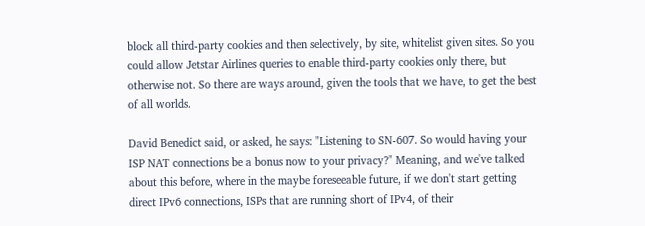block all third-party cookies and then selectively, by site, whitelist given sites. So you could allow Jetstar Airlines queries to enable third-party cookies only there, but otherwise not. So there are ways around, given the tools that we have, to get the best of all worlds.

David Benedict said, or asked, he says: "Listening to SN-607. So would having your ISP NAT connections be a bonus now to your privacy?" Meaning, and we've talked about this before, where in the maybe foreseeable future, if we don't start getting direct IPv6 connections, ISPs that are running short of IPv4, of their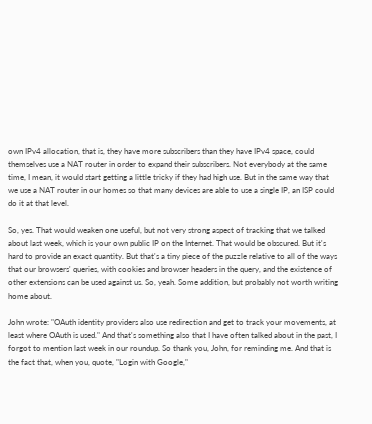own IPv4 allocation, that is, they have more subscribers than they have IPv4 space, could themselves use a NAT router in order to expand their subscribers. Not everybody at the same time, I mean, it would start getting a little tricky if they had high use. But in the same way that we use a NAT router in our homes so that many devices are able to use a single IP, an ISP could do it at that level.

So, yes. That would weaken one useful, but not very strong aspect of tracking that we talked about last week, which is your own public IP on the Internet. That would be obscured. But it's hard to provide an exact quantity. But that's a tiny piece of the puzzle relative to all of the ways that our browsers' queries, with cookies and browser headers in the query, and the existence of other extensions can be used against us. So, yeah. Some addition, but probably not worth writing home about.

John wrote: "OAuth identity providers also use redirection and get to track your movements, at least where OAuth is used." And that's something also that I have often talked about in the past, I forgot to mention last week in our roundup. So thank you, John, for reminding me. And that is the fact that, when you, quote, "Login with Google,"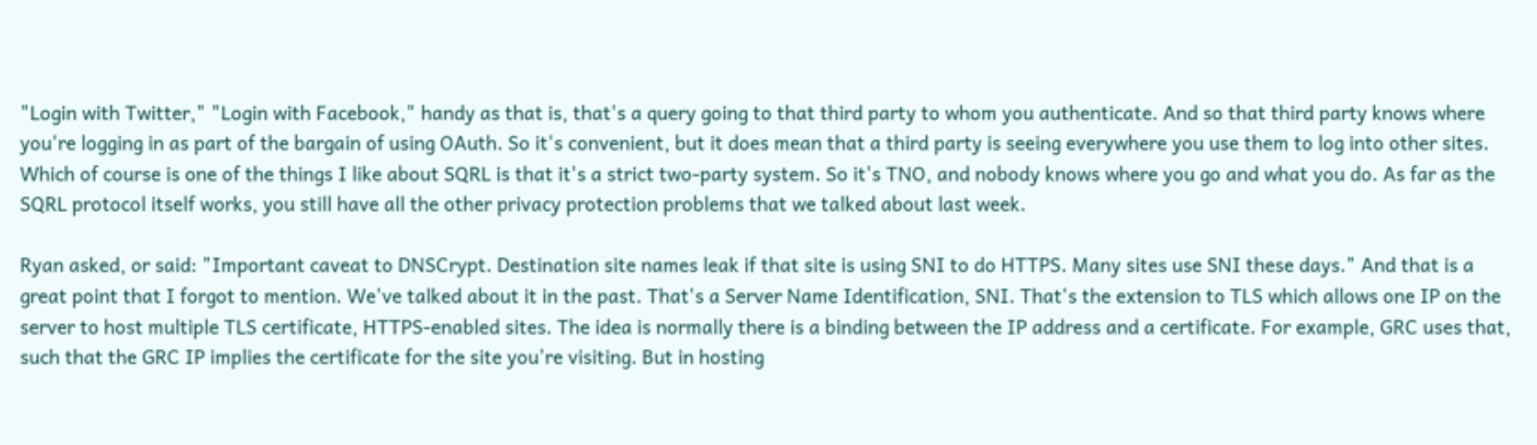"Login with Twitter," "Login with Facebook," handy as that is, that's a query going to that third party to whom you authenticate. And so that third party knows where you're logging in as part of the bargain of using OAuth. So it's convenient, but it does mean that a third party is seeing everywhere you use them to log into other sites. Which of course is one of the things I like about SQRL is that it's a strict two-party system. So it's TNO, and nobody knows where you go and what you do. As far as the SQRL protocol itself works, you still have all the other privacy protection problems that we talked about last week.

Ryan asked, or said: "Important caveat to DNSCrypt. Destination site names leak if that site is using SNI to do HTTPS. Many sites use SNI these days." And that is a great point that I forgot to mention. We've talked about it in the past. That's a Server Name Identification, SNI. That's the extension to TLS which allows one IP on the server to host multiple TLS certificate, HTTPS-enabled sites. The idea is normally there is a binding between the IP address and a certificate. For example, GRC uses that, such that the GRC IP implies the certificate for the site you're visiting. But in hosting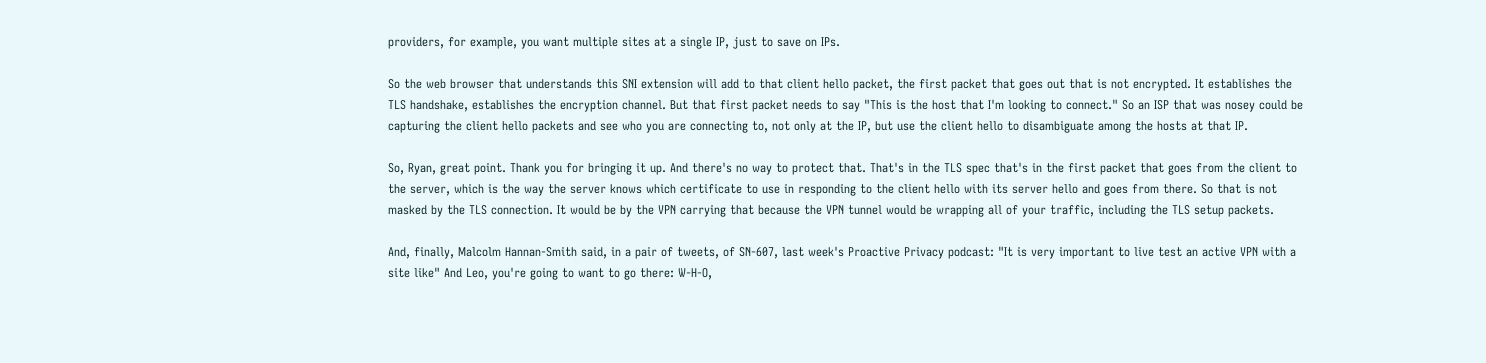providers, for example, you want multiple sites at a single IP, just to save on IPs.

So the web browser that understands this SNI extension will add to that client hello packet, the first packet that goes out that is not encrypted. It establishes the TLS handshake, establishes the encryption channel. But that first packet needs to say "This is the host that I'm looking to connect." So an ISP that was nosey could be capturing the client hello packets and see who you are connecting to, not only at the IP, but use the client hello to disambiguate among the hosts at that IP.

So, Ryan, great point. Thank you for bringing it up. And there's no way to protect that. That's in the TLS spec that's in the first packet that goes from the client to the server, which is the way the server knows which certificate to use in responding to the client hello with its server hello and goes from there. So that is not masked by the TLS connection. It would be by the VPN carrying that because the VPN tunnel would be wrapping all of your traffic, including the TLS setup packets.

And, finally, Malcolm Hannan-Smith said, in a pair of tweets, of SN-607, last week's Proactive Privacy podcast: "It is very important to live test an active VPN with a site like" And Leo, you're going to want to go there: W-H-O,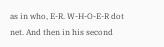as in who, E-R. W-H-O-E-R dot net. And then in his second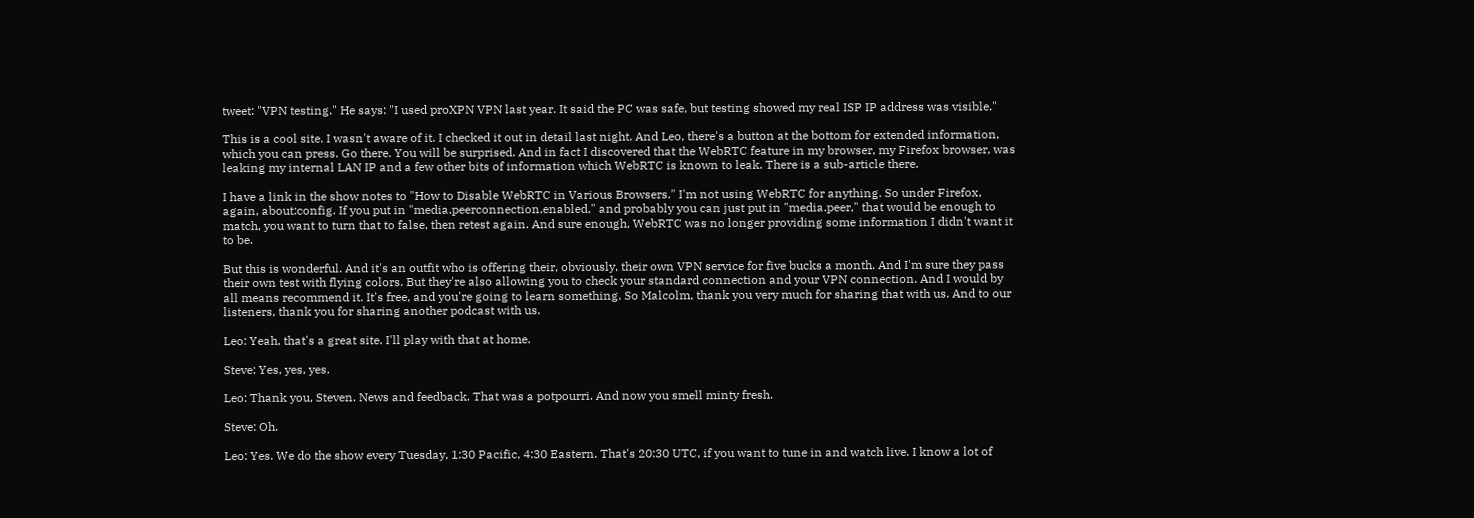tweet: "VPN testing." He says: "I used proXPN VPN last year. It said the PC was safe, but testing showed my real ISP IP address was visible."

This is a cool site. I wasn't aware of it. I checked it out in detail last night. And Leo, there's a button at the bottom for extended information, which you can press. Go there. You will be surprised. And in fact I discovered that the WebRTC feature in my browser, my Firefox browser, was leaking my internal LAN IP and a few other bits of information which WebRTC is known to leak. There is a sub-article there.

I have a link in the show notes to "How to Disable WebRTC in Various Browsers." I'm not using WebRTC for anything. So under Firefox, again, about:config. If you put in "media.peerconnection.enabled," and probably you can just put in "media.peer," that would be enough to match, you want to turn that to false, then retest again. And sure enough, WebRTC was no longer providing some information I didn't want it to be.

But this is wonderful. And it's an outfit who is offering their, obviously, their own VPN service for five bucks a month. And I'm sure they pass their own test with flying colors. But they're also allowing you to check your standard connection and your VPN connection. And I would by all means recommend it. It's free, and you're going to learn something. So Malcolm, thank you very much for sharing that with us. And to our listeners, thank you for sharing another podcast with us.

Leo: Yeah, that's a great site. I'll play with that at home.

Steve: Yes, yes, yes.

Leo: Thank you, Steven. News and feedback. That was a potpourri. And now you smell minty fresh.

Steve: Oh.

Leo: Yes. We do the show every Tuesday, 1:30 Pacific, 4:30 Eastern. That's 20:30 UTC, if you want to tune in and watch live. I know a lot of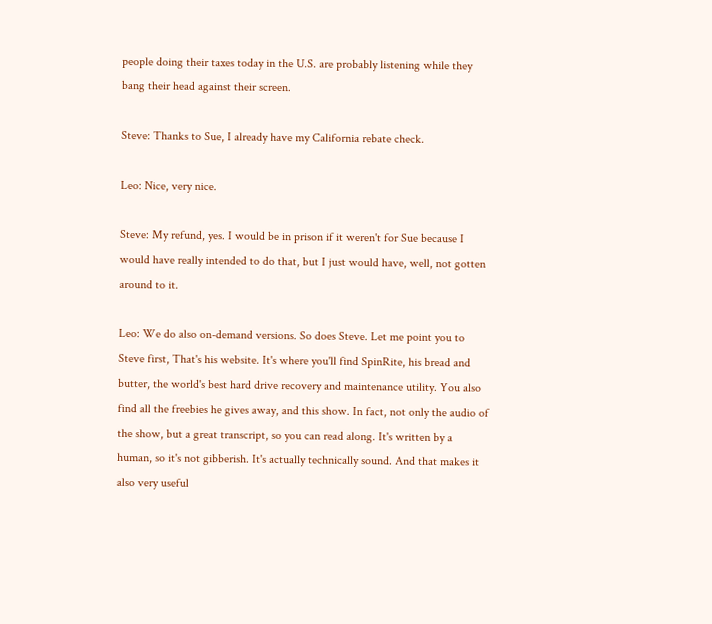people doing their taxes today in the U.S. are probably listening while they bang their head against their screen.

Steve: Thanks to Sue, I already have my California rebate check.

Leo: Nice, very nice.

Steve: My refund, yes. I would be in prison if it weren't for Sue because I would have really intended to do that, but I just would have, well, not gotten around to it.

Leo: We do also on-demand versions. So does Steve. Let me point you to Steve first, That's his website. It's where you'll find SpinRite, his bread and butter, the world's best hard drive recovery and maintenance utility. You also find all the freebies he gives away, and this show. In fact, not only the audio of the show, but a great transcript, so you can read along. It's written by a human, so it's not gibberish. It's actually technically sound. And that makes it also very useful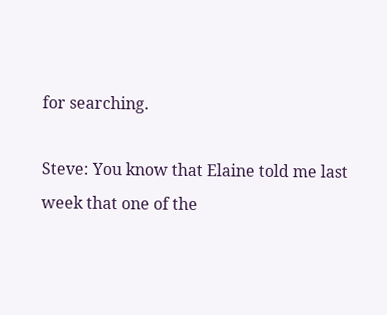for searching.

Steve: You know that Elaine told me last week that one of the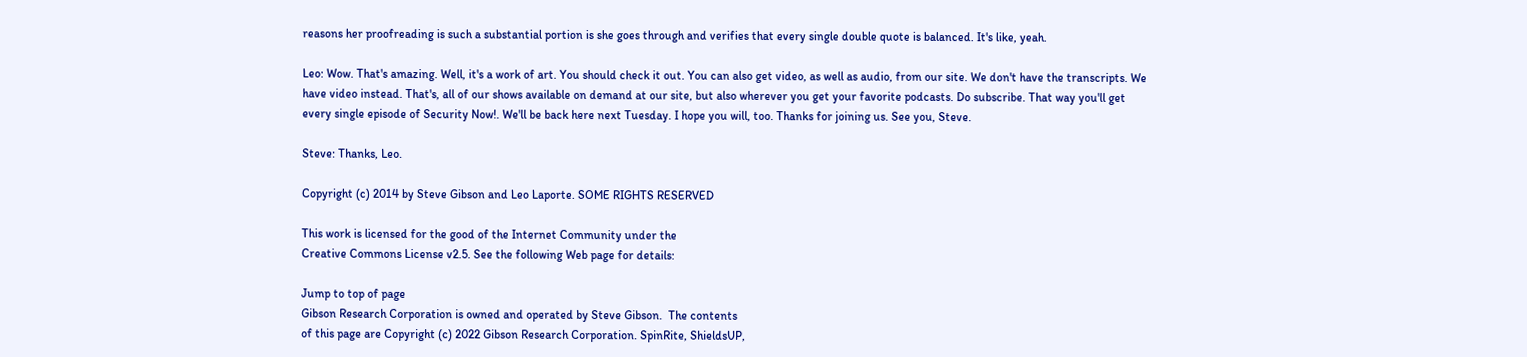reasons her proofreading is such a substantial portion is she goes through and verifies that every single double quote is balanced. It's like, yeah.

Leo: Wow. That's amazing. Well, it's a work of art. You should check it out. You can also get video, as well as audio, from our site. We don't have the transcripts. We have video instead. That's, all of our shows available on demand at our site, but also wherever you get your favorite podcasts. Do subscribe. That way you'll get every single episode of Security Now!. We'll be back here next Tuesday. I hope you will, too. Thanks for joining us. See you, Steve.

Steve: Thanks, Leo.

Copyright (c) 2014 by Steve Gibson and Leo Laporte. SOME RIGHTS RESERVED

This work is licensed for the good of the Internet Community under the
Creative Commons License v2.5. See the following Web page for details:

Jump to top of page
Gibson Research Corporation is owned and operated by Steve Gibson.  The contents
of this page are Copyright (c) 2022 Gibson Research Corporation. SpinRite, ShieldsUP,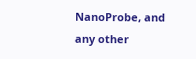NanoProbe, and any other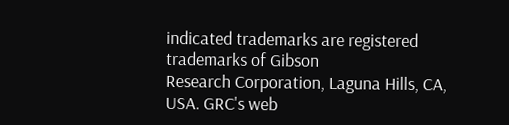indicated trademarks are registered trademarks of Gibson
Research Corporation, Laguna Hills, CA, USA. GRC's web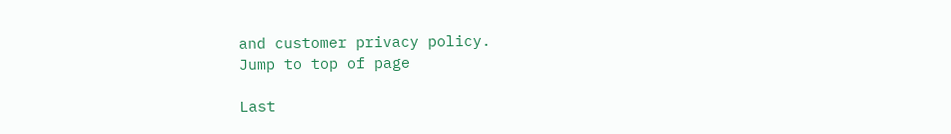and customer privacy policy.
Jump to top of page

Last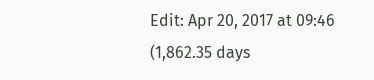Edit: Apr 20, 2017 at 09:46 (1,862.35 days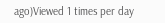ago)Viewed 1 times per day